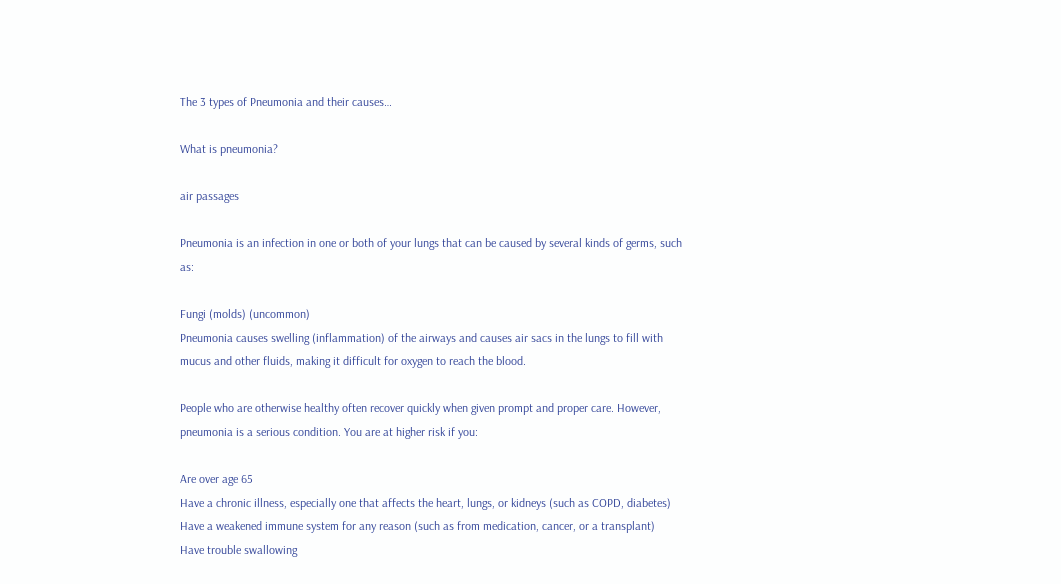The 3 types of Pneumonia and their causes…

What is pneumonia?

air passages

Pneumonia is an infection in one or both of your lungs that can be caused by several kinds of germs, such as:

Fungi (molds) (uncommon)
Pneumonia causes swelling (inflammation) of the airways and causes air sacs in the lungs to fill with mucus and other fluids, making it difficult for oxygen to reach the blood.

People who are otherwise healthy often recover quickly when given prompt and proper care. However, pneumonia is a serious condition. You are at higher risk if you:

Are over age 65
Have a chronic illness, especially one that affects the heart, lungs, or kidneys (such as COPD, diabetes)
Have a weakened immune system for any reason (such as from medication, cancer, or a transplant)
Have trouble swallowing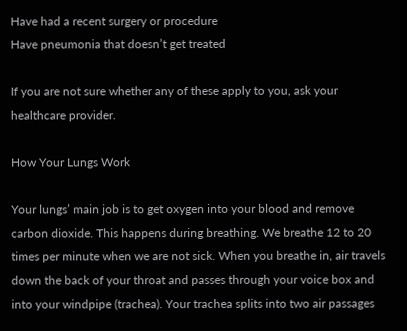Have had a recent surgery or procedure
Have pneumonia that doesn’t get treated

If you are not sure whether any of these apply to you, ask your healthcare provider.

How Your Lungs Work

Your lungs’ main job is to get oxygen into your blood and remove carbon dioxide. This happens during breathing. We breathe 12 to 20 times per minute when we are not sick. When you breathe in, air travels down the back of your throat and passes through your voice box and into your windpipe (trachea). Your trachea splits into two air passages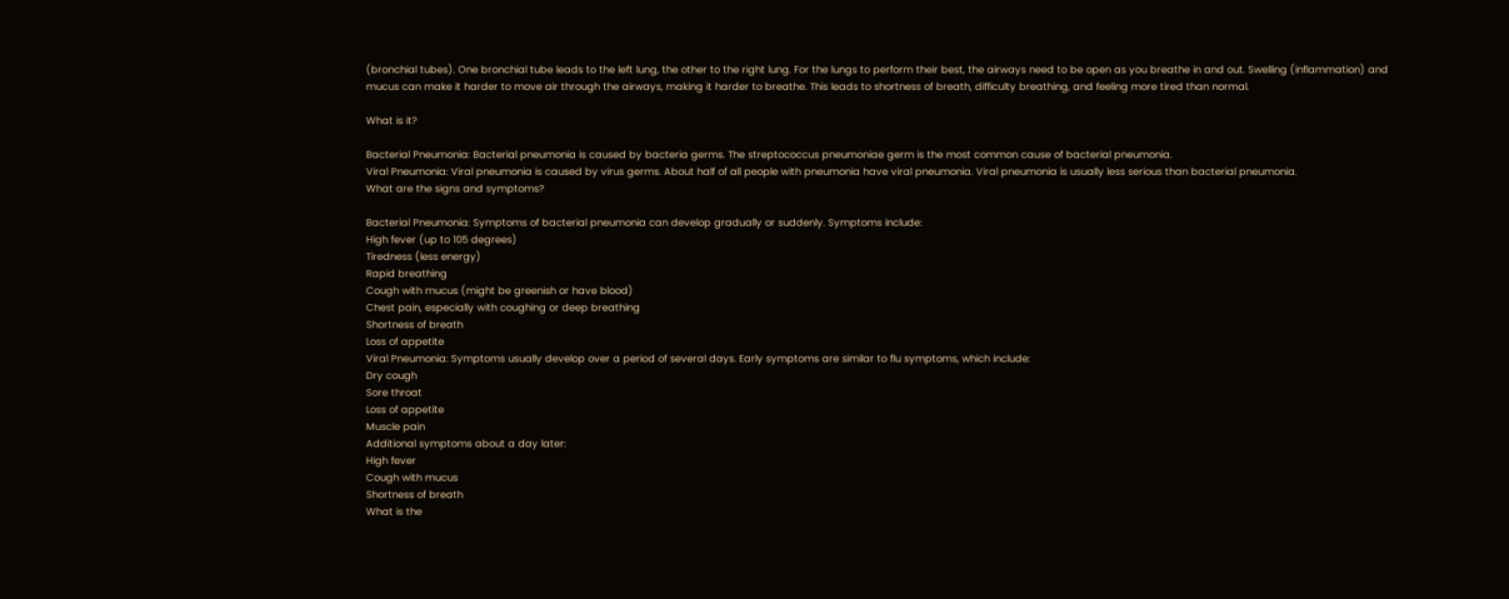(bronchial tubes). One bronchial tube leads to the left lung, the other to the right lung. For the lungs to perform their best, the airways need to be open as you breathe in and out. Swelling (inflammation) and mucus can make it harder to move air through the airways, making it harder to breathe. This leads to shortness of breath, difficulty breathing, and feeling more tired than normal.

What is it?

Bacterial Pneumonia: Bacterial pneumonia is caused by bacteria germs. The streptococcus pneumoniae germ is the most common cause of bacterial pneumonia.
Viral Pneumonia: Viral pneumonia is caused by virus germs. About half of all people with pneumonia have viral pneumonia. Viral pneumonia is usually less serious than bacterial pneumonia.
What are the signs and symptoms?

Bacterial Pneumonia: Symptoms of bacterial pneumonia can develop gradually or suddenly. Symptoms include:
High fever (up to 105 degrees)
Tiredness (less energy)
Rapid breathing
Cough with mucus (might be greenish or have blood)
Chest pain, especially with coughing or deep breathing
Shortness of breath
Loss of appetite
Viral Pneumonia: Symptoms usually develop over a period of several days. Early symptoms are similar to flu symptoms, which include:
Dry cough
Sore throat
Loss of appetite
Muscle pain
Additional symptoms about a day later:
High fever
Cough with mucus
Shortness of breath
What is the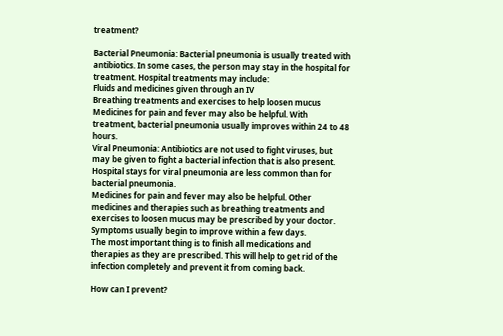treatment?

Bacterial Pneumonia: Bacterial pneumonia is usually treated with antibiotics. In some cases, the person may stay in the hospital for treatment. Hospital treatments may include:
Fluids and medicines given through an IV
Breathing treatments and exercises to help loosen mucus
Medicines for pain and fever may also be helpful. With treatment, bacterial pneumonia usually improves within 24 to 48 hours.
Viral Pneumonia: Antibiotics are not used to fight viruses, but may be given to fight a bacterial infection that is also present. Hospital stays for viral pneumonia are less common than for bacterial pneumonia.
Medicines for pain and fever may also be helpful. Other medicines and therapies such as breathing treatments and exercises to loosen mucus may be prescribed by your doctor. Symptoms usually begin to improve within a few days.
The most important thing is to finish all medications and therapies as they are prescribed. This will help to get rid of the infection completely and prevent it from coming back.

How can I prevent?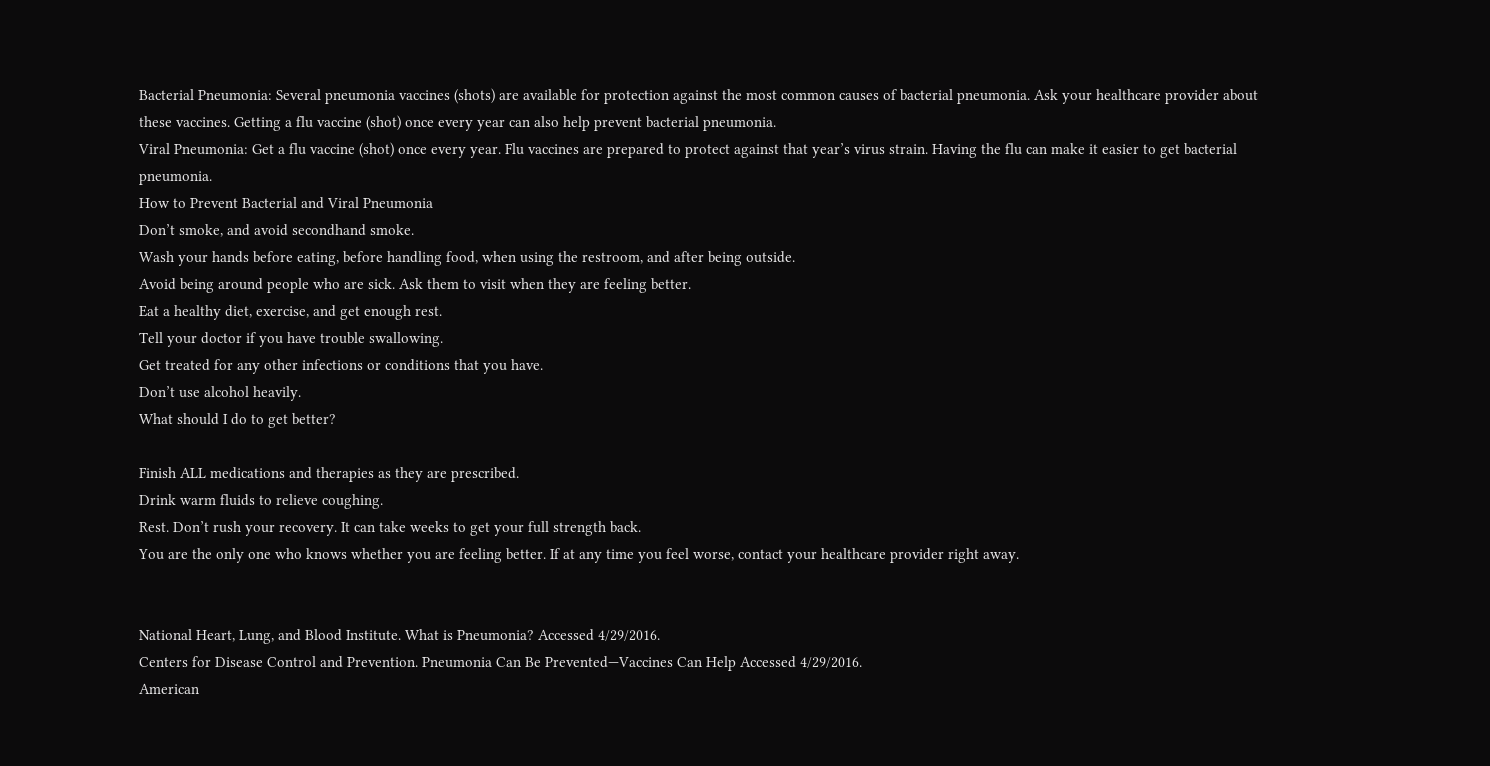Bacterial Pneumonia: Several pneumonia vaccines (shots) are available for protection against the most common causes of bacterial pneumonia. Ask your healthcare provider about these vaccines. Getting a flu vaccine (shot) once every year can also help prevent bacterial pneumonia.
Viral Pneumonia: Get a flu vaccine (shot) once every year. Flu vaccines are prepared to protect against that year’s virus strain. Having the flu can make it easier to get bacterial pneumonia.
How to Prevent Bacterial and Viral Pneumonia
Don’t smoke, and avoid secondhand smoke.
Wash your hands before eating, before handling food, when using the restroom, and after being outside.
Avoid being around people who are sick. Ask them to visit when they are feeling better.
Eat a healthy diet, exercise, and get enough rest.
Tell your doctor if you have trouble swallowing.
Get treated for any other infections or conditions that you have.
Don’t use alcohol heavily.
What should I do to get better?

Finish ALL medications and therapies as they are prescribed.
Drink warm fluids to relieve coughing.
Rest. Don’t rush your recovery. It can take weeks to get your full strength back.
You are the only one who knows whether you are feeling better. If at any time you feel worse, contact your healthcare provider right away.


National Heart, Lung, and Blood Institute. What is Pneumonia? Accessed 4/29/2016.
Centers for Disease Control and Prevention. Pneumonia Can Be Prevented—Vaccines Can Help Accessed 4/29/2016.
American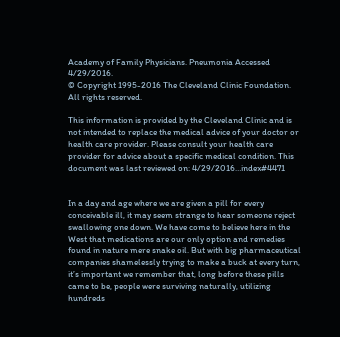Academy of Family Physicians. Pneumonia Accessed 4/29/2016.
© Copyright 1995-2016 The Cleveland Clinic Foundation. All rights reserved.

This information is provided by the Cleveland Clinic and is not intended to replace the medical advice of your doctor or health care provider. Please consult your health care provider for advice about a specific medical condition. This document was last reviewed on: 4/29/2016…index#4471


In a day and age where we are given a pill for every conceivable ill, it may seem strange to hear someone reject swallowing one down. We have come to believe here in the West that medications are our only option and remedies found in nature mere snake oil. But with big pharmaceutical companies shamelessly trying to make a buck at every turn, it’s important we remember that, long before these pills came to be, people were surviving naturally, utilizing hundreds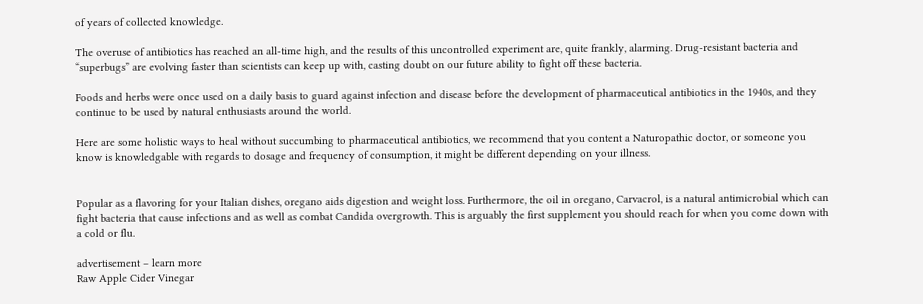of years of collected knowledge.

The overuse of antibiotics has reached an all-time high, and the results of this uncontrolled experiment are, quite frankly, alarming. Drug-resistant bacteria and “superbugs” are evolving faster than scientists can keep up with, casting doubt on our future ability to fight off these bacteria.

Foods and herbs were once used on a daily basis to guard against infection and disease before the development of pharmaceutical antibiotics in the 1940s, and they continue to be used by natural enthusiasts around the world.

Here are some holistic ways to heal without succumbing to pharmaceutical antibiotics, we recommend that you content a Naturopathic doctor, or someone you know is knowledgable with regards to dosage and frequency of consumption, it might be different depending on your illness.


Popular as a flavoring for your Italian dishes, oregano aids digestion and weight loss. Furthermore, the oil in oregano, Carvacrol, is a natural antimicrobial which can fight bacteria that cause infections and as well as combat Candida overgrowth. This is arguably the first supplement you should reach for when you come down with a cold or flu.

advertisement – learn more
Raw Apple Cider Vinegar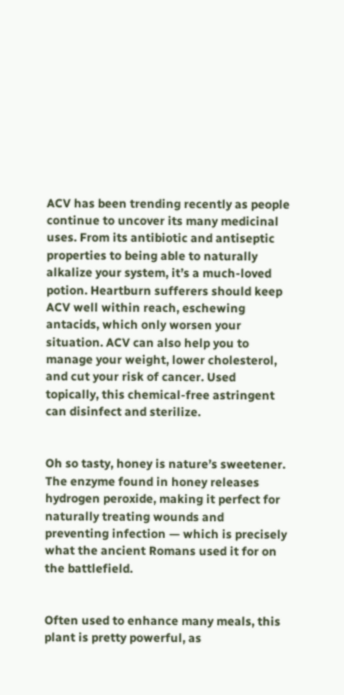ACV has been trending recently as people continue to uncover its many medicinal uses. From its antibiotic and antiseptic properties to being able to naturally alkalize your system, it’s a much-loved potion. Heartburn sufferers should keep ACV well within reach, eschewing antacids, which only worsen your situation. ACV can also help you to manage your weight, lower cholesterol, and cut your risk of cancer. Used topically, this chemical-free astringent can disinfect and sterilize.


Oh so tasty, honey is nature’s sweetener. The enzyme found in honey releases hydrogen peroxide, making it perfect for naturally treating wounds and preventing infection — which is precisely what the ancient Romans used it for on the battlefield.


Often used to enhance many meals, this plant is pretty powerful, as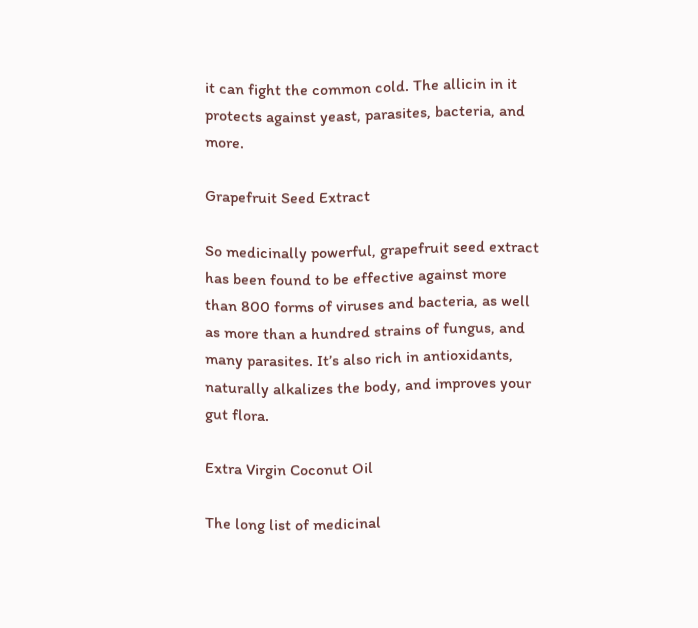it can fight the common cold. The allicin in it protects against yeast, parasites, bacteria, and more.

Grapefruit Seed Extract

So medicinally powerful, grapefruit seed extract has been found to be effective against more than 800 forms of viruses and bacteria, as well as more than a hundred strains of fungus, and many parasites. It’s also rich in antioxidants, naturally alkalizes the body, and improves your gut flora.

Extra Virgin Coconut Oil

The long list of medicinal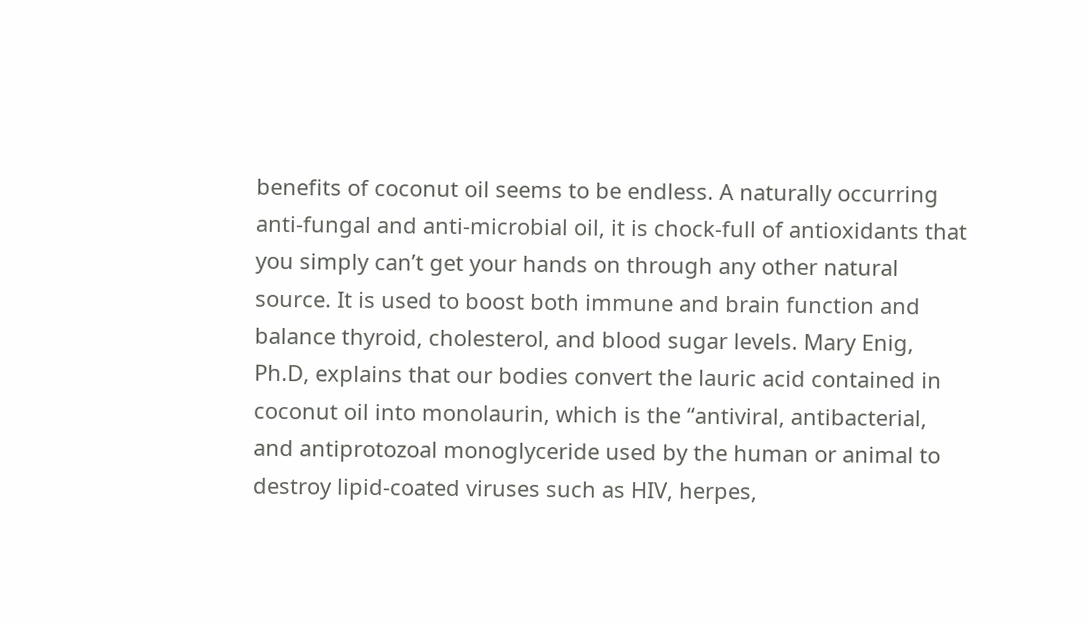benefits of coconut oil seems to be endless. A naturally occurring anti-fungal and anti-microbial oil, it is chock-full of antioxidants that you simply can’t get your hands on through any other natural source. It is used to boost both immune and brain function and balance thyroid, cholesterol, and blood sugar levels. Mary Enig, Ph.D, explains that our bodies convert the lauric acid contained in coconut oil into monolaurin, which is the “antiviral, antibacterial, and antiprotozoal monoglyceride used by the human or animal to destroy lipid-coated viruses such as HIV, herpes,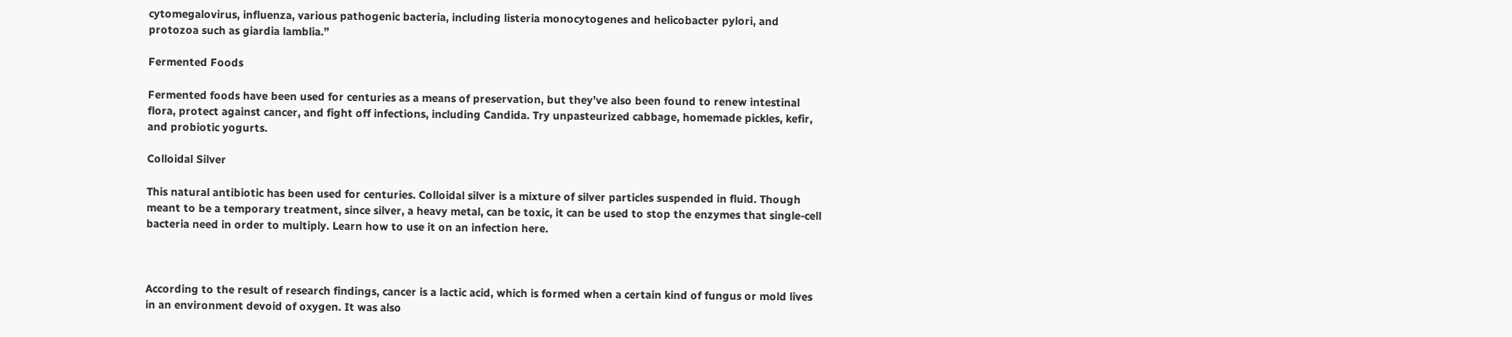cytomegalovirus, influenza, various pathogenic bacteria, including listeria monocytogenes and helicobacter pylori, and protozoa such as giardia lamblia.”

Fermented Foods

Fermented foods have been used for centuries as a means of preservation, but they’ve also been found to renew intestinal flora, protect against cancer, and fight off infections, including Candida. Try unpasteurized cabbage, homemade pickles, kefir, and probiotic yogurts.

Colloidal Silver

This natural antibiotic has been used for centuries. Colloidal silver is a mixture of silver particles suspended in fluid. Though meant to be a temporary treatment, since silver, a heavy metal, can be toxic, it can be used to stop the enzymes that single-cell bacteria need in order to multiply. Learn how to use it on an infection here.



According to the result of research findings, cancer is a lactic acid, which is formed when a certain kind of fungus or mold lives in an environment devoid of oxygen. It was also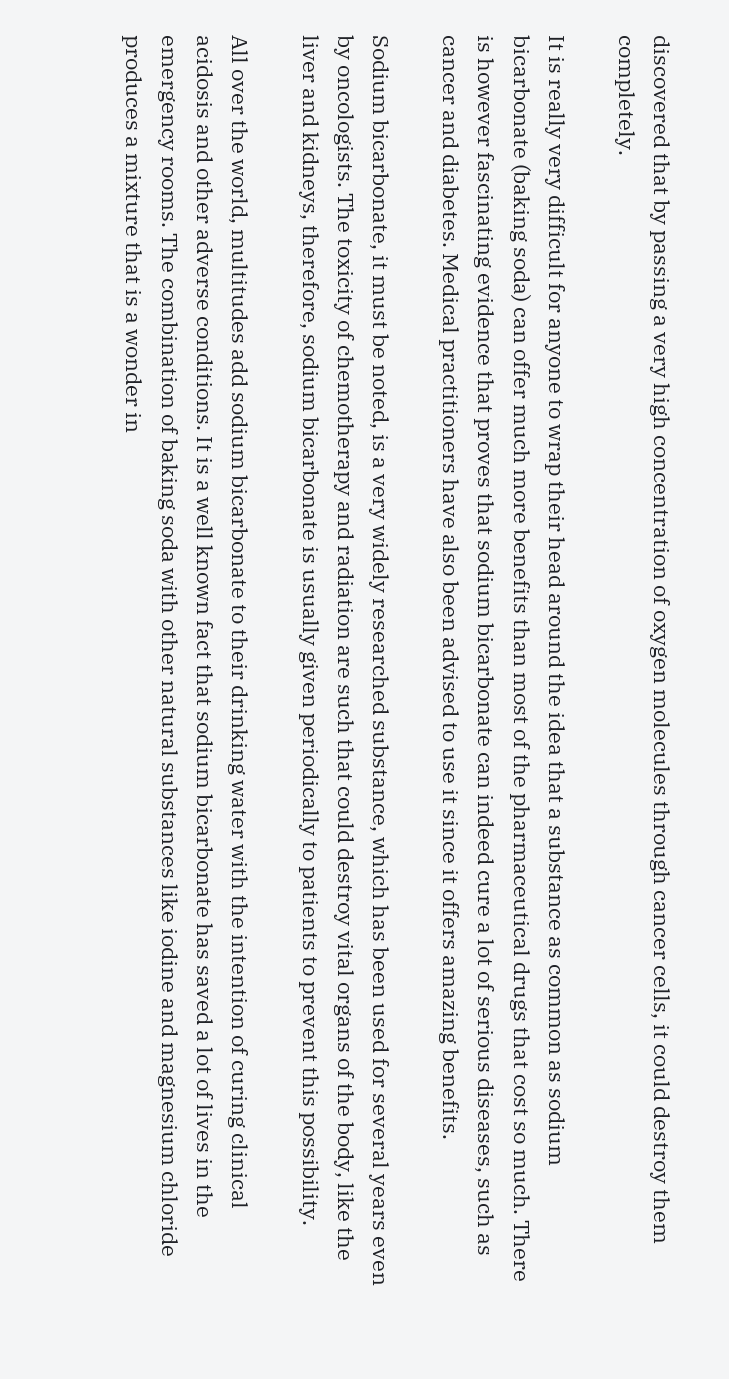discovered that by passing a very high concentration of oxygen molecules through cancer cells, it could destroy them completely.

It is really very difficult for anyone to wrap their head around the idea that a substance as common as sodium bicarbonate (baking soda) can offer much more benefits than most of the pharmaceutical drugs that cost so much. There is however fascinating evidence that proves that sodium bicarbonate can indeed cure a lot of serious diseases, such as cancer and diabetes. Medical practitioners have also been advised to use it since it offers amazing benefits.

Sodium bicarbonate, it must be noted, is a very widely researched substance, which has been used for several years even by oncologists. The toxicity of chemotherapy and radiation are such that could destroy vital organs of the body, like the liver and kidneys, therefore, sodium bicarbonate is usually given periodically to patients to prevent this possibility.

All over the world, multitudes add sodium bicarbonate to their drinking water with the intention of curing clinical acidosis and other adverse conditions. It is a well known fact that sodium bicarbonate has saved a lot of lives in the emergency rooms. The combination of baking soda with other natural substances like iodine and magnesium chloride produces a mixture that is a wonder in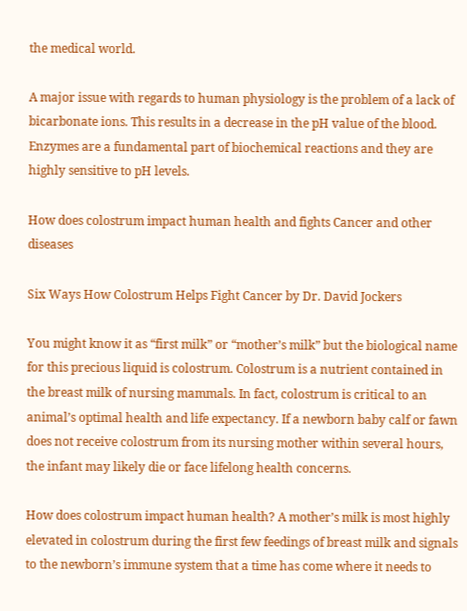the medical world.

A major issue with regards to human physiology is the problem of a lack of bicarbonate ions. This results in a decrease in the pH value of the blood. Enzymes are a fundamental part of biochemical reactions and they are highly sensitive to pH levels.

How does colostrum impact human health and fights Cancer and other diseases

Six Ways How Colostrum Helps Fight Cancer by Dr. David Jockers

You might know it as “first milk” or “mother’s milk” but the biological name for this precious liquid is colostrum. Colostrum is a nutrient contained in the breast milk of nursing mammals. In fact, colostrum is critical to an animal’s optimal health and life expectancy. If a newborn baby calf or fawn does not receive colostrum from its nursing mother within several hours, the infant may likely die or face lifelong health concerns.

How does colostrum impact human health? A mother’s milk is most highly elevated in colostrum during the first few feedings of breast milk and signals to the newborn’s immune system that a time has come where it needs to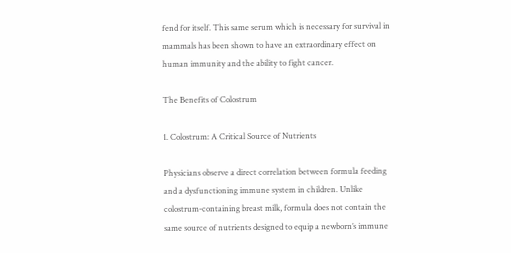fend for itself. This same serum which is necessary for survival in mammals has been shown to have an extraordinary effect on human immunity and the ability to fight cancer.

The Benefits of Colostrum

1. Colostrum: A Critical Source of Nutrients

Physicians observe a direct correlation between formula feeding and a dysfunctioning immune system in children. Unlike colostrum-containing breast milk, formula does not contain the same source of nutrients designed to equip a newborn’s immune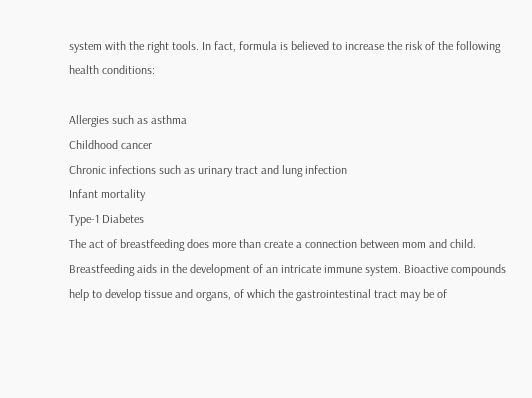system with the right tools. In fact, formula is believed to increase the risk of the following health conditions:

Allergies such as asthma
Childhood cancer
Chronic infections such as urinary tract and lung infection
Infant mortality
Type-1 Diabetes
The act of breastfeeding does more than create a connection between mom and child. Breastfeeding aids in the development of an intricate immune system. Bioactive compounds help to develop tissue and organs, of which the gastrointestinal tract may be of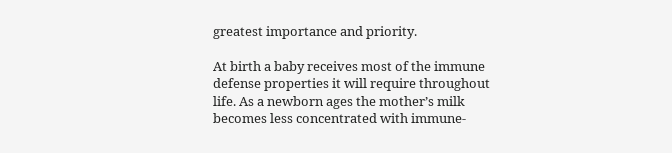greatest importance and priority.

At birth a baby receives most of the immune defense properties it will require throughout life. As a newborn ages the mother’s milk becomes less concentrated with immune-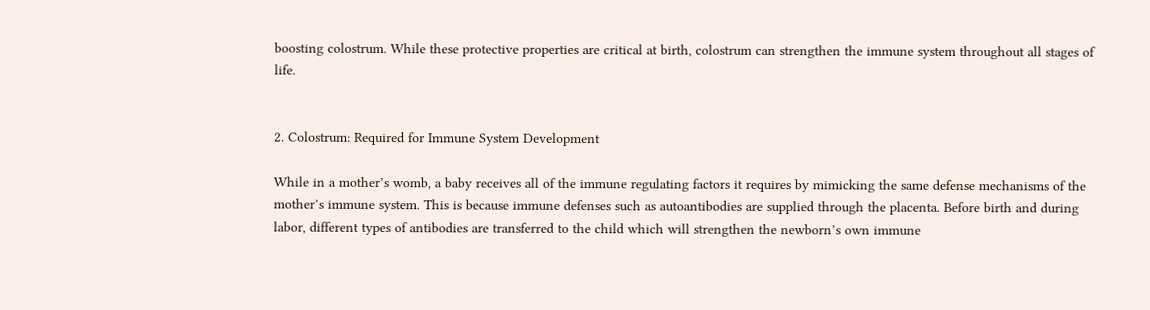boosting colostrum. While these protective properties are critical at birth, colostrum can strengthen the immune system throughout all stages of life.


2. Colostrum: Required for Immune System Development

While in a mother’s womb, a baby receives all of the immune regulating factors it requires by mimicking the same defense mechanisms of the mother’s immune system. This is because immune defenses such as autoantibodies are supplied through the placenta. Before birth and during labor, different types of antibodies are transferred to the child which will strengthen the newborn’s own immune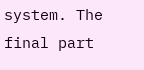system. The final part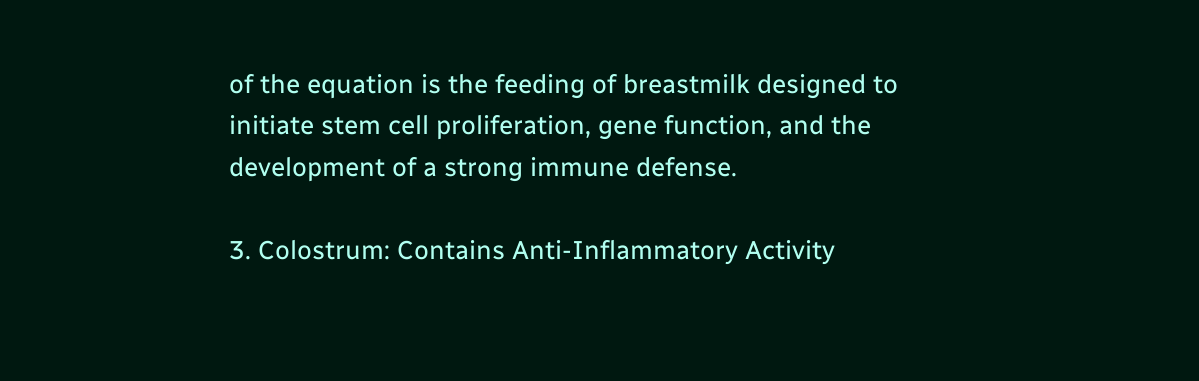of the equation is the feeding of breastmilk designed to initiate stem cell proliferation, gene function, and the development of a strong immune defense.

3. Colostrum: Contains Anti-Inflammatory Activity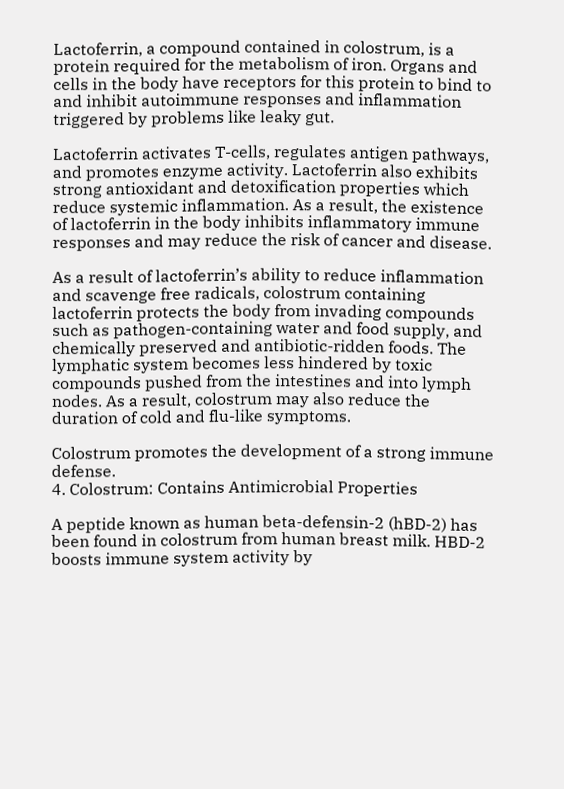Lactoferrin, a compound contained in colostrum, is a protein required for the metabolism of iron. Organs and cells in the body have receptors for this protein to bind to and inhibit autoimmune responses and inflammation triggered by problems like leaky gut.

Lactoferrin activates T-cells, regulates antigen pathways, and promotes enzyme activity. Lactoferrin also exhibits strong antioxidant and detoxification properties which reduce systemic inflammation. As a result, the existence of lactoferrin in the body inhibits inflammatory immune responses and may reduce the risk of cancer and disease.

As a result of lactoferrin’s ability to reduce inflammation and scavenge free radicals, colostrum containing lactoferrin protects the body from invading compounds such as pathogen-containing water and food supply, and chemically preserved and antibiotic-ridden foods. The lymphatic system becomes less hindered by toxic compounds pushed from the intestines and into lymph nodes. As a result, colostrum may also reduce the duration of cold and flu-like symptoms.

Colostrum promotes the development of a strong immune defense.
4. Colostrum: Contains Antimicrobial Properties

A peptide known as human beta-defensin-2 (hBD-2) has been found in colostrum from human breast milk. HBD-2 boosts immune system activity by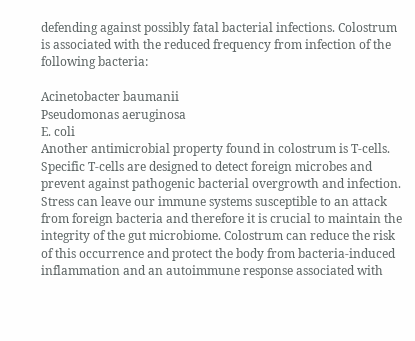defending against possibly fatal bacterial infections. Colostrum is associated with the reduced frequency from infection of the following bacteria:

Acinetobacter baumanii
Pseudomonas aeruginosa
E. coli
Another antimicrobial property found in colostrum is T-cells. Specific T-cells are designed to detect foreign microbes and prevent against pathogenic bacterial overgrowth and infection. Stress can leave our immune systems susceptible to an attack from foreign bacteria and therefore it is crucial to maintain the integrity of the gut microbiome. Colostrum can reduce the risk of this occurrence and protect the body from bacteria-induced inflammation and an autoimmune response associated with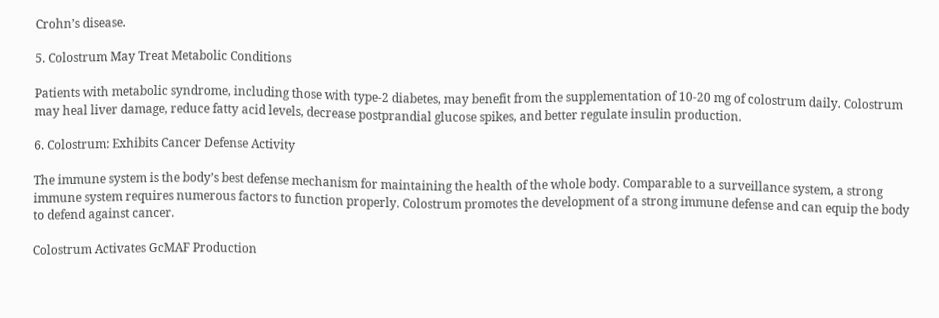Crohn’s disease.

5. Colostrum May Treat Metabolic Conditions

Patients with metabolic syndrome, including those with type-2 diabetes, may benefit from the supplementation of 10-20 mg of colostrum daily. Colostrum may heal liver damage, reduce fatty acid levels, decrease postprandial glucose spikes, and better regulate insulin production.

6. Colostrum: Exhibits Cancer Defense Activity

The immune system is the body’s best defense mechanism for maintaining the health of the whole body. Comparable to a surveillance system, a strong immune system requires numerous factors to function properly. Colostrum promotes the development of a strong immune defense and can equip the body to defend against cancer.

Colostrum Activates GcMAF Production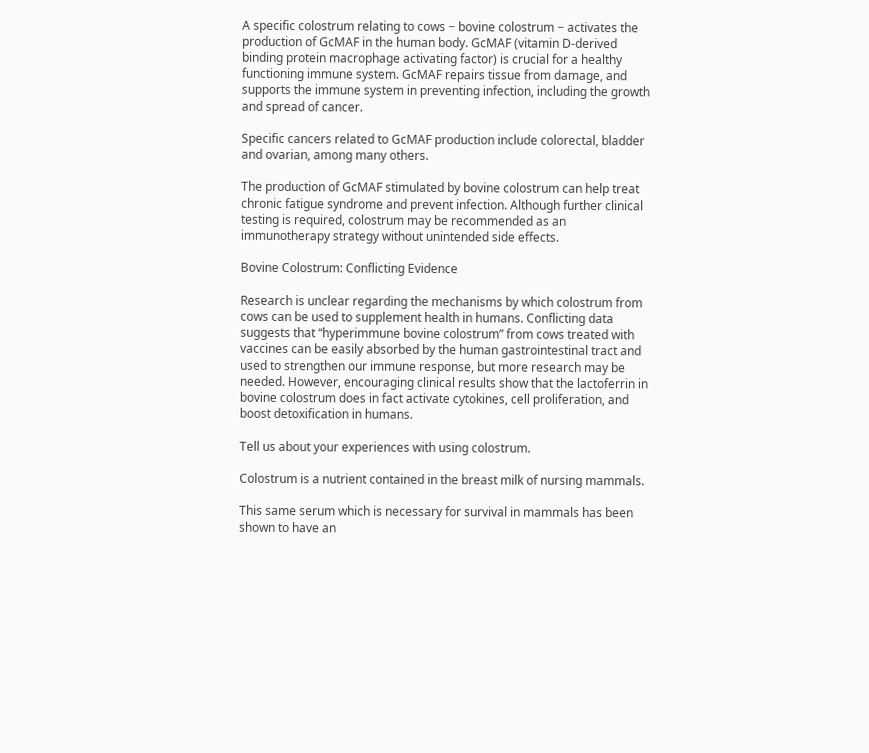A specific colostrum relating to cows − bovine colostrum − activates the production of GcMAF in the human body. GcMAF (vitamin D-derived binding protein macrophage activating factor) is crucial for a healthy functioning immune system. GcMAF repairs tissue from damage, and supports the immune system in preventing infection, including the growth and spread of cancer.

Specific cancers related to GcMAF production include colorectal, bladder and ovarian, among many others.

The production of GcMAF stimulated by bovine colostrum can help treat chronic fatigue syndrome and prevent infection. Although further clinical testing is required, colostrum may be recommended as an immunotherapy strategy without unintended side effects.

Bovine Colostrum: Conflicting Evidence

Research is unclear regarding the mechanisms by which colostrum from cows can be used to supplement health in humans. Conflicting data suggests that “hyperimmune bovine colostrum” from cows treated with vaccines can be easily absorbed by the human gastrointestinal tract and used to strengthen our immune response, but more research may be needed. However, encouraging clinical results show that the lactoferrin in bovine colostrum does in fact activate cytokines, cell proliferation, and boost detoxification in humans.

Tell us about your experiences with using colostrum.

Colostrum is a nutrient contained in the breast milk of nursing mammals.

This same serum which is necessary for survival in mammals has been shown to have an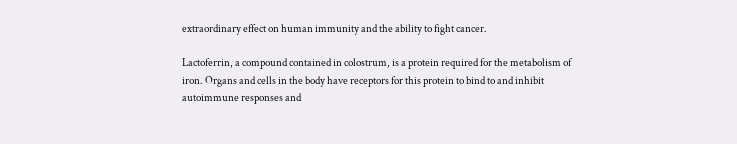extraordinary effect on human immunity and the ability to fight cancer.

Lactoferrin, a compound contained in colostrum, is a protein required for the metabolism of iron. Organs and cells in the body have receptors for this protein to bind to and inhibit autoimmune responses and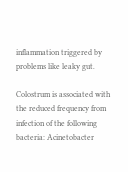inflammation triggered by problems like leaky gut.

Colostrum is associated with the reduced frequency from infection of the following bacteria: Acinetobacter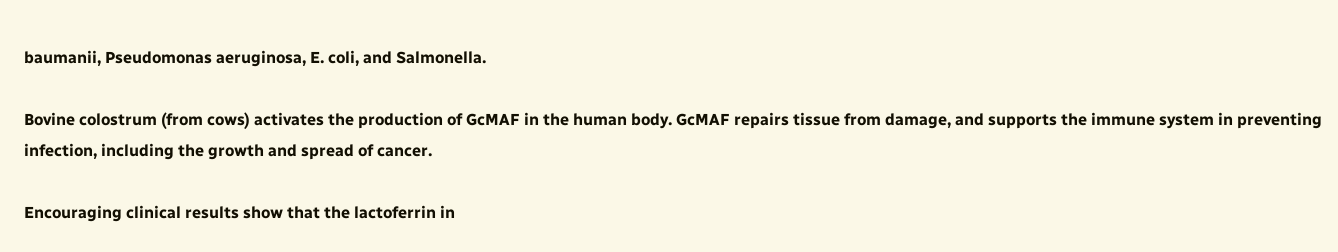baumanii, Pseudomonas aeruginosa, E. coli, and Salmonella.

Bovine colostrum (from cows) activates the production of GcMAF in the human body. GcMAF repairs tissue from damage, and supports the immune system in preventing infection, including the growth and spread of cancer.

Encouraging clinical results show that the lactoferrin in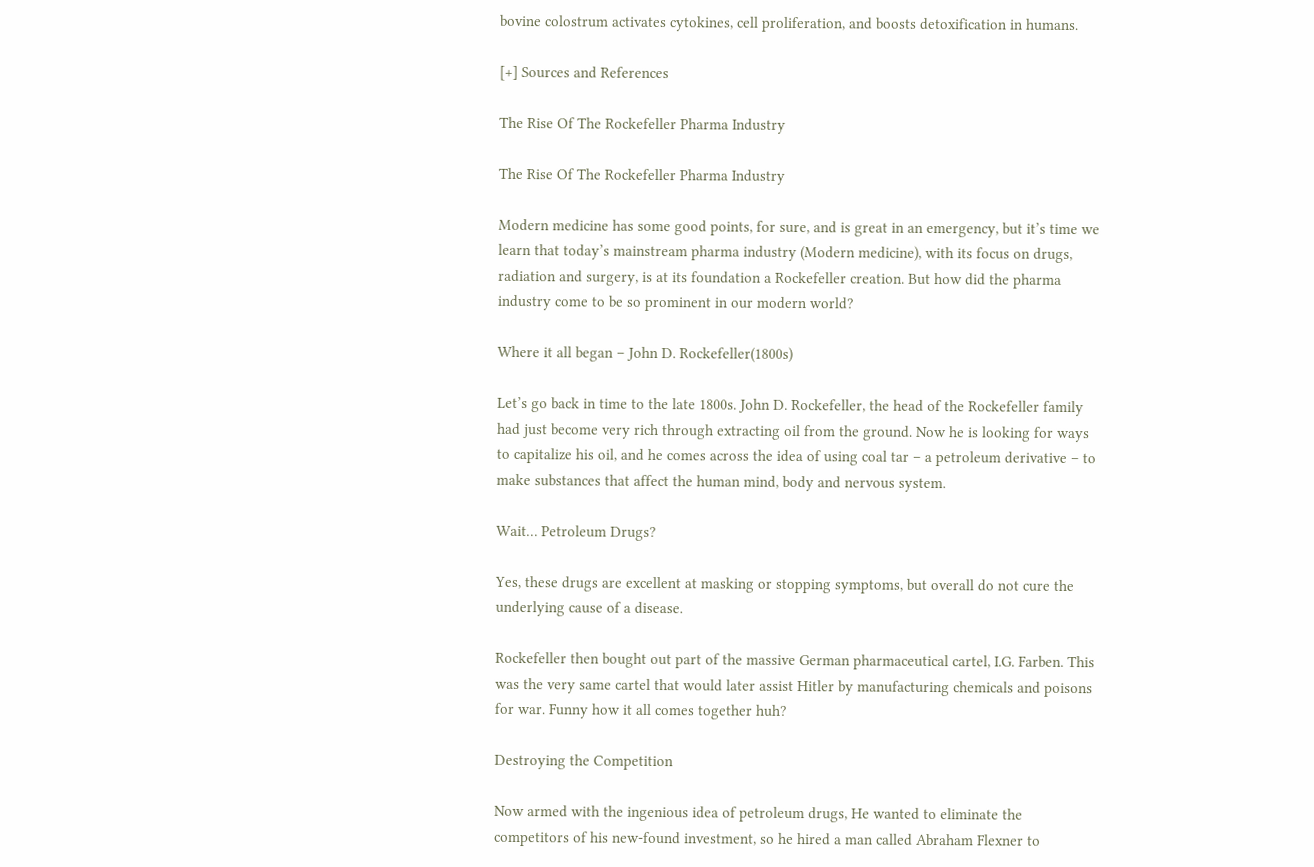bovine colostrum activates cytokines, cell proliferation, and boosts detoxification in humans.

[+] Sources and References

The Rise Of The Rockefeller Pharma Industry

The Rise Of The Rockefeller Pharma Industry

Modern medicine has some good points, for sure, and is great in an emergency, but it’s time we learn that today’s mainstream pharma industry (Modern medicine), with its focus on drugs, radiation and surgery, is at its foundation a Rockefeller creation. But how did the pharma industry come to be so prominent in our modern world?

Where it all began – John D. Rockefeller(1800s)

Let’s go back in time to the late 1800s. John D. Rockefeller, the head of the Rockefeller family had just become very rich through extracting oil from the ground. Now he is looking for ways to capitalize his oil, and he comes across the idea of using coal tar – a petroleum derivative – to make substances that affect the human mind, body and nervous system.

Wait… Petroleum Drugs?

Yes, these drugs are excellent at masking or stopping symptoms, but overall do not cure the underlying cause of a disease.

Rockefeller then bought out part of the massive German pharmaceutical cartel, I.G. Farben. This was the very same cartel that would later assist Hitler by manufacturing chemicals and poisons for war. Funny how it all comes together huh?

Destroying the Competition

Now armed with the ingenious idea of petroleum drugs, He wanted to eliminate the competitors of his new-found investment, so he hired a man called Abraham Flexner to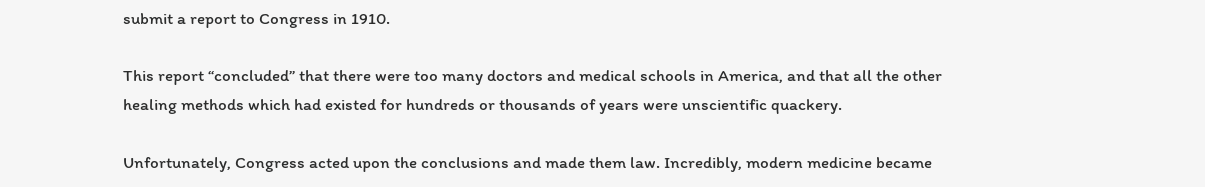submit a report to Congress in 1910.

This report “concluded” that there were too many doctors and medical schools in America, and that all the other healing methods which had existed for hundreds or thousands of years were unscientific quackery.

Unfortunately, Congress acted upon the conclusions and made them law. Incredibly, modern medicine became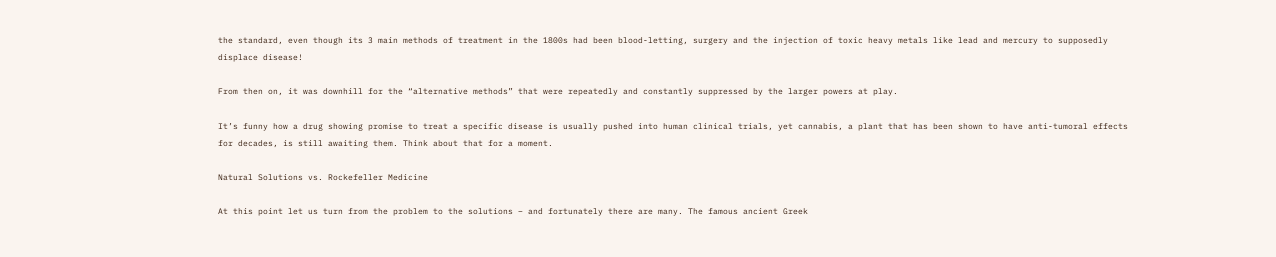the standard, even though its 3 main methods of treatment in the 1800s had been blood-letting, surgery and the injection of toxic heavy metals like lead and mercury to supposedly displace disease!

From then on, it was downhill for the “alternative methods” that were repeatedly and constantly suppressed by the larger powers at play.

It’s funny how a drug showing promise to treat a specific disease is usually pushed into human clinical trials, yet cannabis, a plant that has been shown to have anti-tumoral effects for decades, is still awaiting them. Think about that for a moment.

Natural Solutions vs. Rockefeller Medicine

At this point let us turn from the problem to the solutions – and fortunately there are many. The famous ancient Greek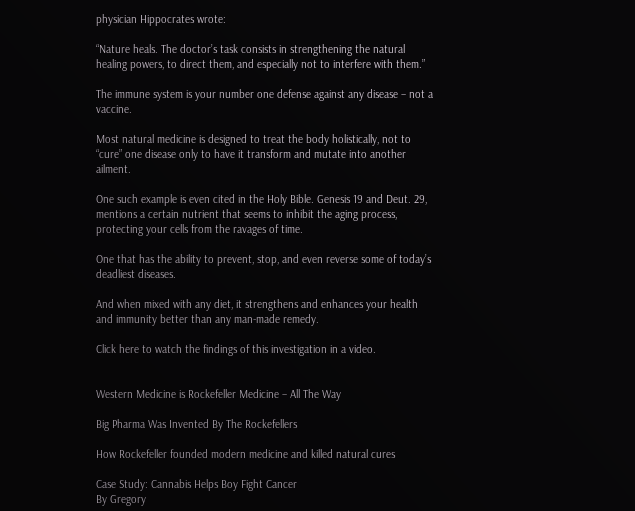physician Hippocrates wrote:

“Nature heals. The doctor’s task consists in strengthening the natural healing powers, to direct them, and especially not to interfere with them.”

The immune system is your number one defense against any disease – not a vaccine.

Most natural medicine is designed to treat the body holistically, not to “cure” one disease only to have it transform and mutate into another ailment.

One such example is even cited in the Holy Bible. Genesis 19 and Deut. 29, mentions a certain nutrient that seems to inhibit the aging process, protecting your cells from the ravages of time.

One that has the ability to prevent, stop, and even reverse some of today’s deadliest diseases.

And when mixed with any diet, it strengthens and enhances your health and immunity better than any man-made remedy.

Click here to watch the findings of this investigation in a video.


Western Medicine is Rockefeller Medicine – All The Way

Big Pharma Was Invented By The Rockefellers

How Rockefeller founded modern medicine and killed natural cures

Case Study: Cannabis Helps Boy Fight Cancer
By Gregory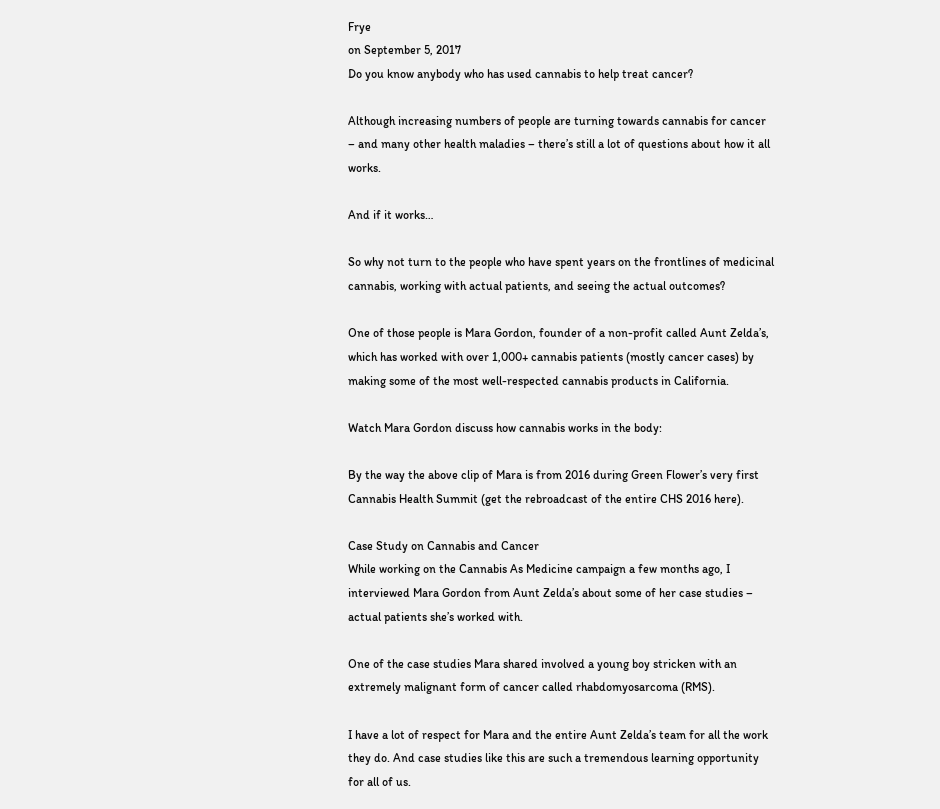Frye
on September 5, 2017
Do you know anybody who has used cannabis to help treat cancer?

Although increasing numbers of people are turning towards cannabis for cancer – and many other health maladies – there’s still a lot of questions about how it all works.

And if it works…

So why not turn to the people who have spent years on the frontlines of medicinal cannabis, working with actual patients, and seeing the actual outcomes?

One of those people is Mara Gordon, founder of a non-profit called Aunt Zelda’s, which has worked with over 1,000+ cannabis patients (mostly cancer cases) by making some of the most well-respected cannabis products in California.

Watch Mara Gordon discuss how cannabis works in the body:

By the way the above clip of Mara is from 2016 during Green Flower’s very first Cannabis Health Summit (get the rebroadcast of the entire CHS 2016 here).

Case Study on Cannabis and Cancer
While working on the Cannabis As Medicine campaign a few months ago, I interviewed Mara Gordon from Aunt Zelda’s about some of her case studies – actual patients she’s worked with.

One of the case studies Mara shared involved a young boy stricken with an extremely malignant form of cancer called rhabdomyosarcoma (RMS).

I have a lot of respect for Mara and the entire Aunt Zelda’s team for all the work they do. And case studies like this are such a tremendous learning opportunity for all of us.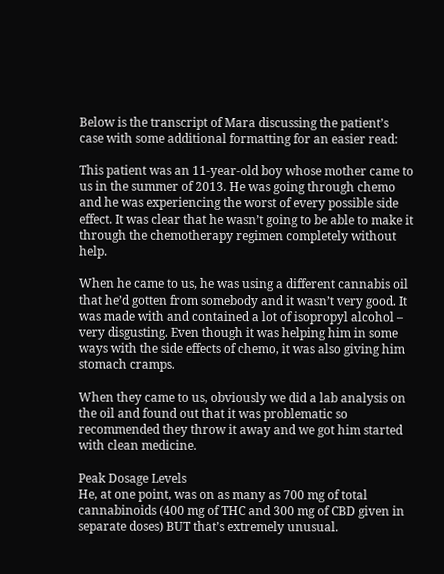Below is the transcript of Mara discussing the patient’s case with some additional formatting for an easier read:

This patient was an 11-year-old boy whose mother came to us in the summer of 2013. He was going through chemo and he was experiencing the worst of every possible side effect. It was clear that he wasn’t going to be able to make it through the chemotherapy regimen completely without help.

When he came to us, he was using a different cannabis oil that he’d gotten from somebody and it wasn’t very good. It was made with and contained a lot of isopropyl alcohol – very disgusting. Even though it was helping him in some ways with the side effects of chemo, it was also giving him stomach cramps.

When they came to us, obviously we did a lab analysis on the oil and found out that it was problematic so recommended they throw it away and we got him started with clean medicine.

Peak Dosage Levels
He, at one point, was on as many as 700 mg of total cannabinoids (400 mg of THC and 300 mg of CBD given in separate doses) BUT that’s extremely unusual.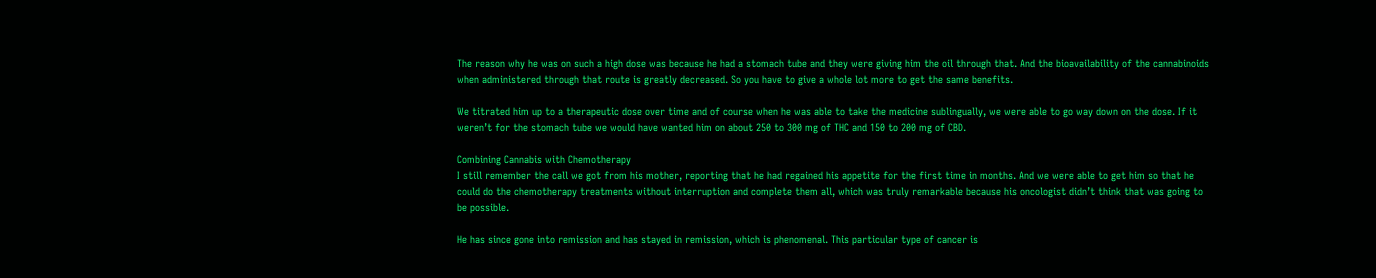The reason why he was on such a high dose was because he had a stomach tube and they were giving him the oil through that. And the bioavailability of the cannabinoids when administered through that route is greatly decreased. So you have to give a whole lot more to get the same benefits.

We titrated him up to a therapeutic dose over time and of course when he was able to take the medicine sublingually, we were able to go way down on the dose. If it weren’t for the stomach tube we would have wanted him on about 250 to 300 mg of THC and 150 to 200 mg of CBD.

Combining Cannabis with Chemotherapy
I still remember the call we got from his mother, reporting that he had regained his appetite for the first time in months. And we were able to get him so that he could do the chemotherapy treatments without interruption and complete them all, which was truly remarkable because his oncologist didn’t think that was going to be possible.

He has since gone into remission and has stayed in remission, which is phenomenal. This particular type of cancer is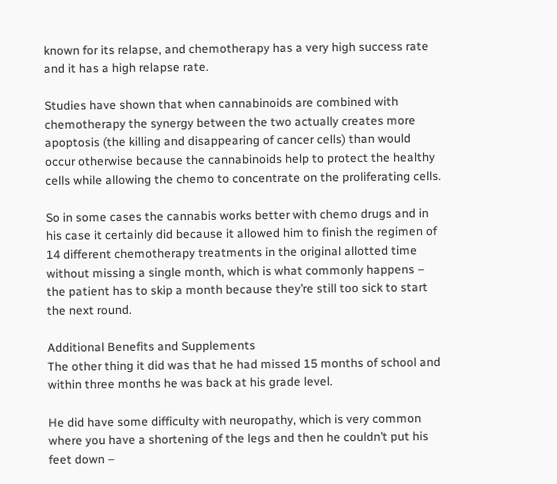known for its relapse, and chemotherapy has a very high success rate and it has a high relapse rate.

Studies have shown that when cannabinoids are combined with chemotherapy the synergy between the two actually creates more apoptosis (the killing and disappearing of cancer cells) than would occur otherwise because the cannabinoids help to protect the healthy cells while allowing the chemo to concentrate on the proliferating cells.

So in some cases the cannabis works better with chemo drugs and in his case it certainly did because it allowed him to finish the regimen of 14 different chemotherapy treatments in the original allotted time without missing a single month, which is what commonly happens – the patient has to skip a month because they’re still too sick to start the next round.

Additional Benefits and Supplements
The other thing it did was that he had missed 15 months of school and within three months he was back at his grade level.

He did have some difficulty with neuropathy, which is very common where you have a shortening of the legs and then he couldn’t put his feet down –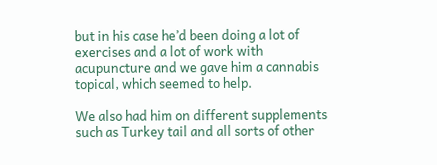but in his case he’d been doing a lot of exercises and a lot of work with acupuncture and we gave him a cannabis topical, which seemed to help.

We also had him on different supplements such as Turkey tail and all sorts of other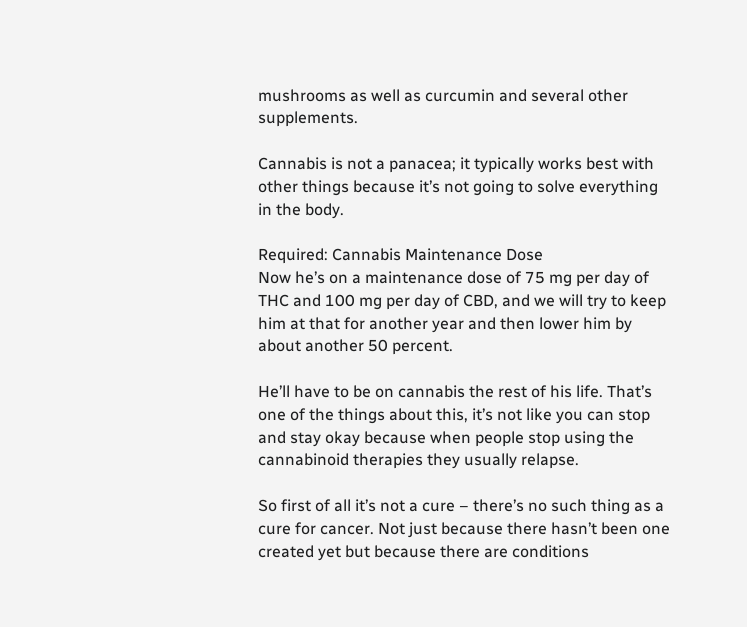mushrooms as well as curcumin and several other supplements.

Cannabis is not a panacea; it typically works best with other things because it’s not going to solve everything in the body.

Required: Cannabis Maintenance Dose
Now he’s on a maintenance dose of 75 mg per day of THC and 100 mg per day of CBD, and we will try to keep him at that for another year and then lower him by about another 50 percent.

He’ll have to be on cannabis the rest of his life. That’s one of the things about this, it’s not like you can stop and stay okay because when people stop using the cannabinoid therapies they usually relapse.

So first of all it’s not a cure – there’s no such thing as a cure for cancer. Not just because there hasn’t been one created yet but because there are conditions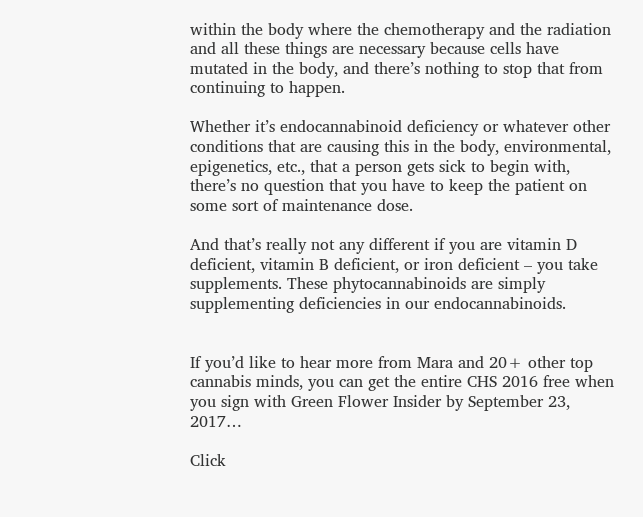within the body where the chemotherapy and the radiation and all these things are necessary because cells have mutated in the body, and there’s nothing to stop that from continuing to happen.

Whether it’s endocannabinoid deficiency or whatever other conditions that are causing this in the body, environmental, epigenetics, etc., that a person gets sick to begin with, there’s no question that you have to keep the patient on some sort of maintenance dose.

And that’s really not any different if you are vitamin D deficient, vitamin B deficient, or iron deficient – you take supplements. These phytocannabinoids are simply supplementing deficiencies in our endocannabinoids.


If you’d like to hear more from Mara and 20+ other top cannabis minds, you can get the entire CHS 2016 free when you sign with Green Flower Insider by September 23, 2017…

Click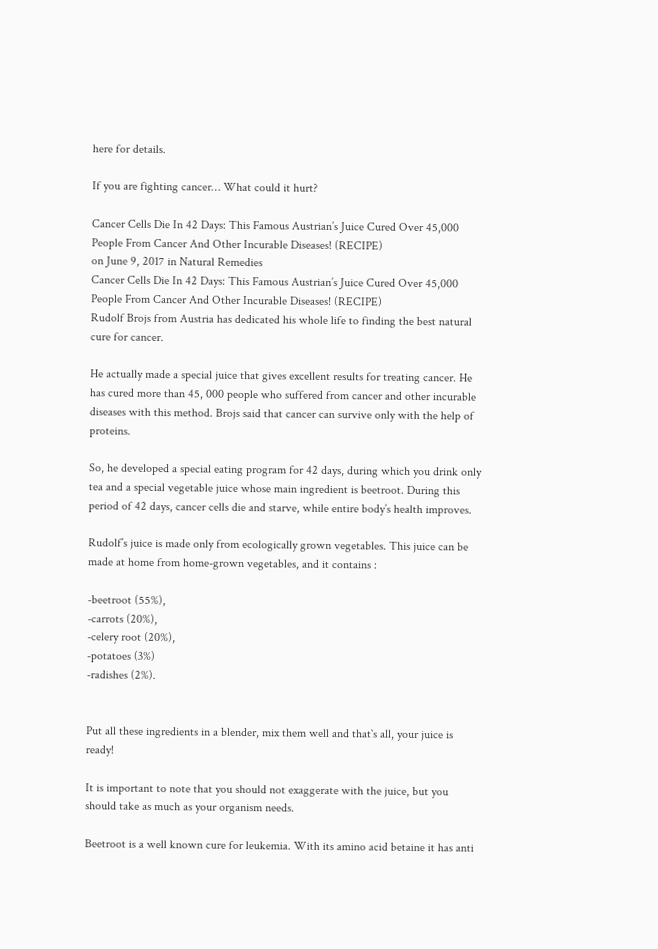here for details.

If you are fighting cancer… What could it hurt?

Cancer Cells Die In 42 Days: This Famous Austrian’s Juice Cured Over 45,000 People From Cancer And Other Incurable Diseases! (RECIPE)
on June 9, 2017 in Natural Remedies
Cancer Cells Die In 42 Days: This Famous Austrian’s Juice Cured Over 45,000 People From Cancer And Other Incurable Diseases! (RECIPE)
Rudolf Brojs from Austria has dedicated his whole life to finding the best natural cure for cancer.

He actually made a special juice that gives excellent results for treating cancer. He has cured more than 45, 000 people who suffered from cancer and other incurable diseases with this method. Brojs said that cancer can survive only with the help of proteins.

So, he developed a special eating program for 42 days, during which you drink only tea and a special vegetable juice whose main ingredient is beetroot. During this period of 42 days, cancer cells die and starve, while entire body’s health improves.

Rudolf’s juice is made only from ecologically grown vegetables. This juice can be made at home from home-grown vegetables, and it contains :

-beetroot (55%),
-carrots (20%),
-celery root (20%),
-potatoes (3%)
-radishes (2%).


Put all these ingredients in a blender, mix them well and that`s all, your juice is ready!

It is important to note that you should not exaggerate with the juice, but you should take as much as your organism needs.

Beetroot is a well known cure for leukemia. With its amino acid betaine it has anti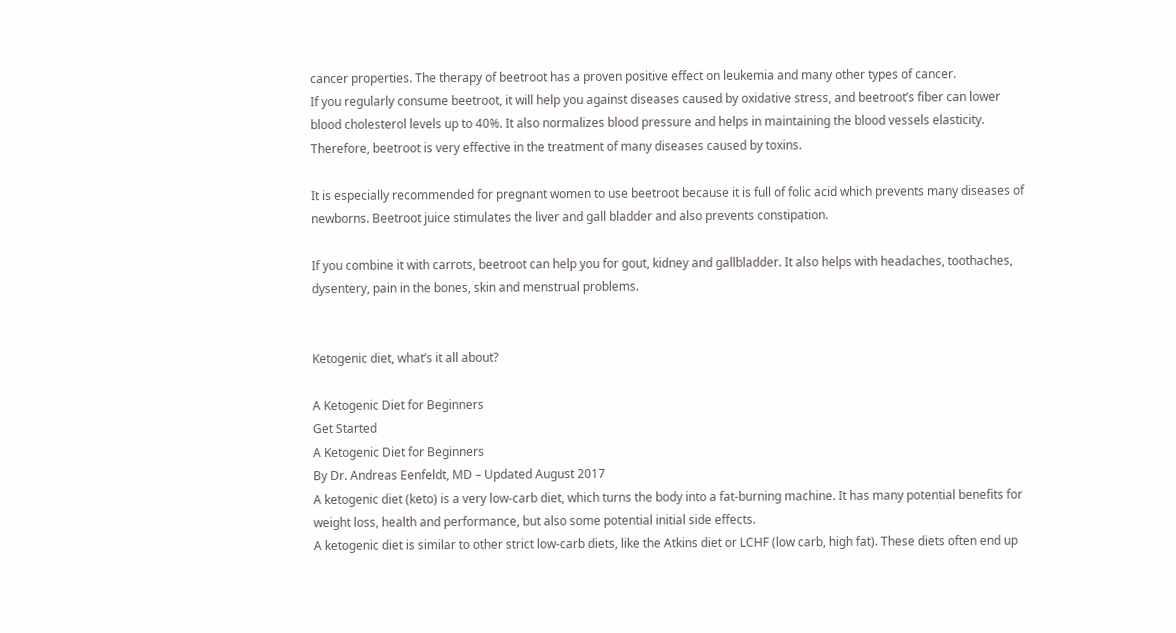cancer properties. The therapy of beetroot has a proven positive effect on leukemia and many other types of cancer.
If you regularly consume beetroot, it will help you against diseases caused by oxidative stress, and beetroot’s fiber can lower blood cholesterol levels up to 40%. It also normalizes blood pressure and helps in maintaining the blood vessels elasticity. Therefore, beetroot is very effective in the treatment of many diseases caused by toxins.

It is especially recommended for pregnant women to use beetroot because it is full of folic acid which prevents many diseases of newborns. Beetroot juice stimulates the liver and gall bladder and also prevents constipation.

If you combine it with carrots, beetroot can help you for gout, kidney and gallbladder. It also helps with headaches, toothaches, dysentery, pain in the bones, skin and menstrual problems.


Ketogenic diet, what’s it all about?

A Ketogenic Diet for Beginners
Get Started
A Ketogenic Diet for Beginners
By Dr. Andreas Eenfeldt, MD – Updated August 2017
A ketogenic diet (keto) is a very low-carb diet, which turns the body into a fat-burning machine. It has many potential benefits for weight loss, health and performance, but also some potential initial side effects.
A ketogenic diet is similar to other strict low-carb diets, like the Atkins diet or LCHF (low carb, high fat). These diets often end up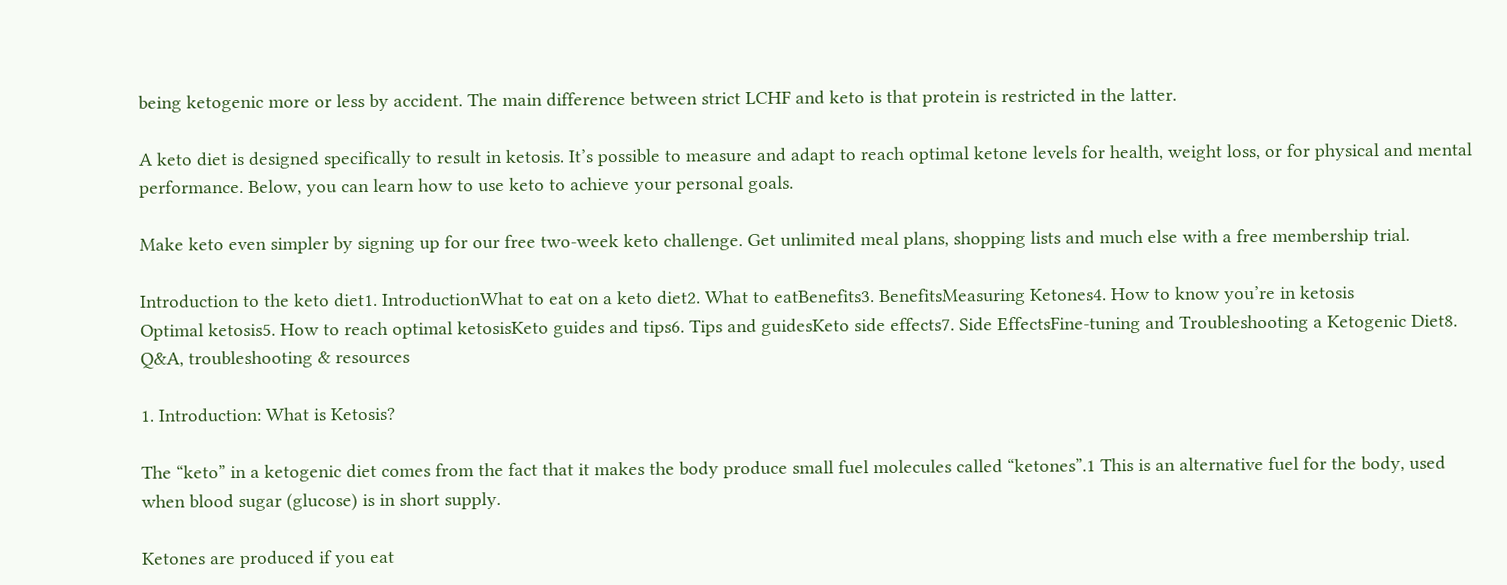being ketogenic more or less by accident. The main difference between strict LCHF and keto is that protein is restricted in the latter.

A keto diet is designed specifically to result in ketosis. It’s possible to measure and adapt to reach optimal ketone levels for health, weight loss, or for physical and mental performance. Below, you can learn how to use keto to achieve your personal goals.

Make keto even simpler by signing up for our free two-week keto challenge. Get unlimited meal plans, shopping lists and much else with a free membership trial.

Introduction to the keto diet1. IntroductionWhat to eat on a keto diet2. What to eatBenefits3. BenefitsMeasuring Ketones4. How to know you’re in ketosis
Optimal ketosis5. How to reach optimal ketosisKeto guides and tips6. Tips and guidesKeto side effects7. Side EffectsFine-tuning and Troubleshooting a Ketogenic Diet8. Q&A, troubleshooting & resources

1. Introduction: What is Ketosis?

The “keto” in a ketogenic diet comes from the fact that it makes the body produce small fuel molecules called “ketones”.1 This is an alternative fuel for the body, used when blood sugar (glucose) is in short supply.

Ketones are produced if you eat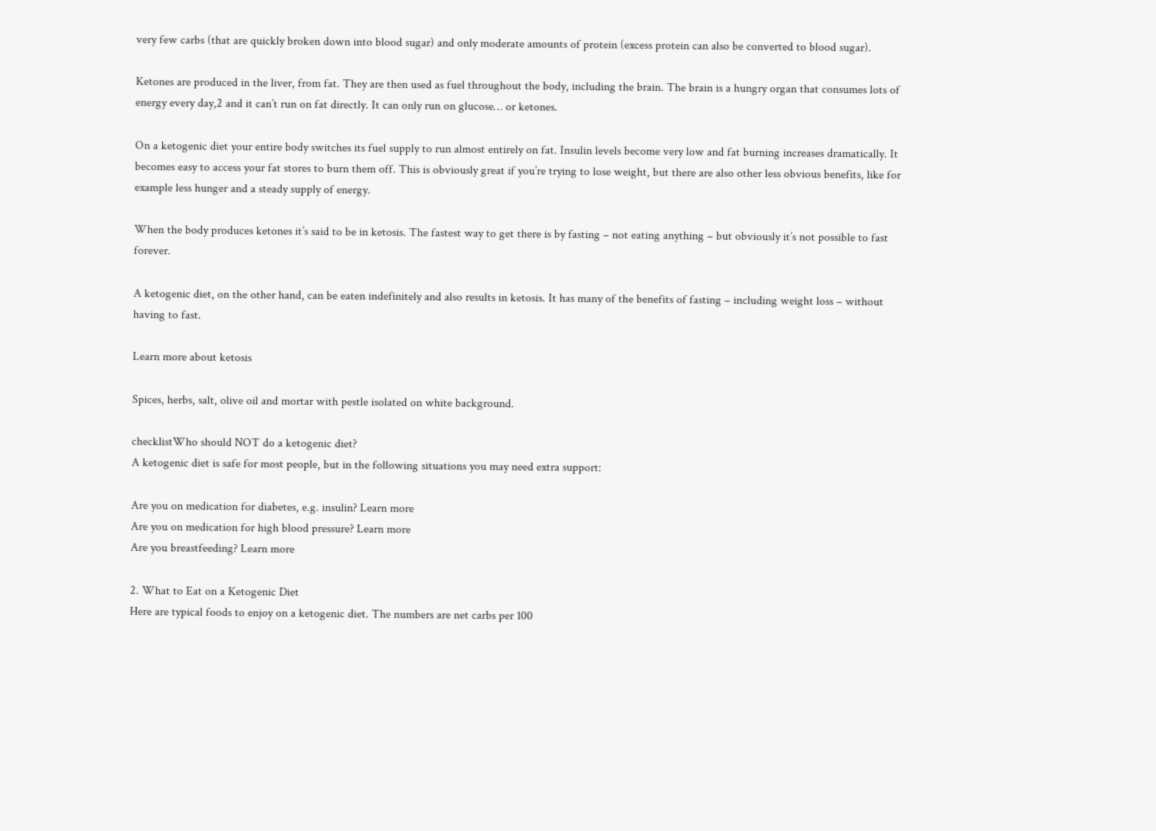very few carbs (that are quickly broken down into blood sugar) and only moderate amounts of protein (excess protein can also be converted to blood sugar).

Ketones are produced in the liver, from fat. They are then used as fuel throughout the body, including the brain. The brain is a hungry organ that consumes lots of energy every day,2 and it can’t run on fat directly. It can only run on glucose… or ketones.

On a ketogenic diet your entire body switches its fuel supply to run almost entirely on fat. Insulin levels become very low and fat burning increases dramatically. It becomes easy to access your fat stores to burn them off. This is obviously great if you’re trying to lose weight, but there are also other less obvious benefits, like for example less hunger and a steady supply of energy.

When the body produces ketones it’s said to be in ketosis. The fastest way to get there is by fasting – not eating anything – but obviously it’s not possible to fast forever.

A ketogenic diet, on the other hand, can be eaten indefinitely and also results in ketosis. It has many of the benefits of fasting – including weight loss – without having to fast.

Learn more about ketosis

Spices, herbs, salt, olive oil and mortar with pestle isolated on white background.

checklistWho should NOT do a ketogenic diet?
A ketogenic diet is safe for most people, but in the following situations you may need extra support:

Are you on medication for diabetes, e.g. insulin? Learn more
Are you on medication for high blood pressure? Learn more
Are you breastfeeding? Learn more

2. What to Eat on a Ketogenic Diet
Here are typical foods to enjoy on a ketogenic diet. The numbers are net carbs per 100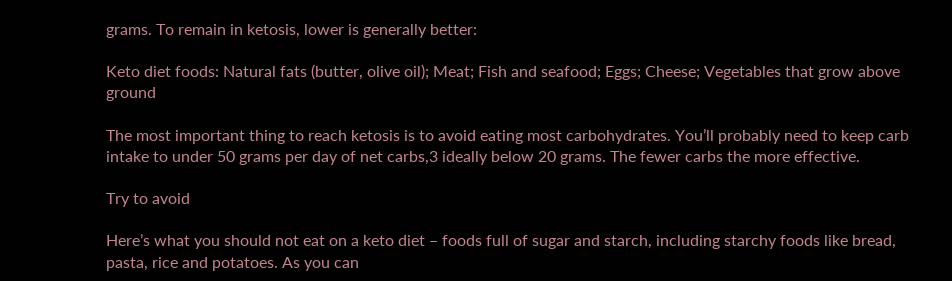grams. To remain in ketosis, lower is generally better:

Keto diet foods: Natural fats (butter, olive oil); Meat; Fish and seafood; Eggs; Cheese; Vegetables that grow above ground

The most important thing to reach ketosis is to avoid eating most carbohydrates. You’ll probably need to keep carb intake to under 50 grams per day of net carbs,3 ideally below 20 grams. The fewer carbs the more effective.

Try to avoid

Here’s what you should not eat on a keto diet – foods full of sugar and starch, including starchy foods like bread, pasta, rice and potatoes. As you can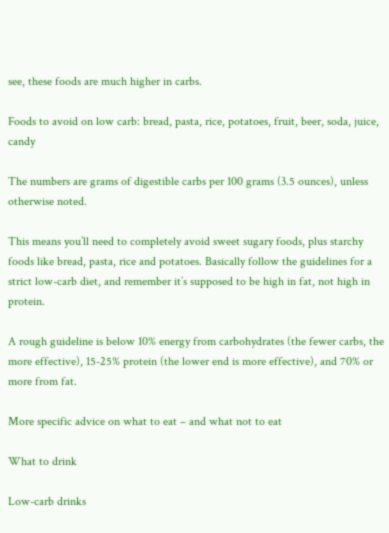see, these foods are much higher in carbs.

Foods to avoid on low carb: bread, pasta, rice, potatoes, fruit, beer, soda, juice, candy

The numbers are grams of digestible carbs per 100 grams (3.5 ounces), unless otherwise noted.

This means you’ll need to completely avoid sweet sugary foods, plus starchy foods like bread, pasta, rice and potatoes. Basically follow the guidelines for a strict low-carb diet, and remember it’s supposed to be high in fat, not high in protein.

A rough guideline is below 10% energy from carbohydrates (the fewer carbs, the more effective), 15-25% protein (the lower end is more effective), and 70% or more from fat.

More specific advice on what to eat – and what not to eat

What to drink

Low-carb drinks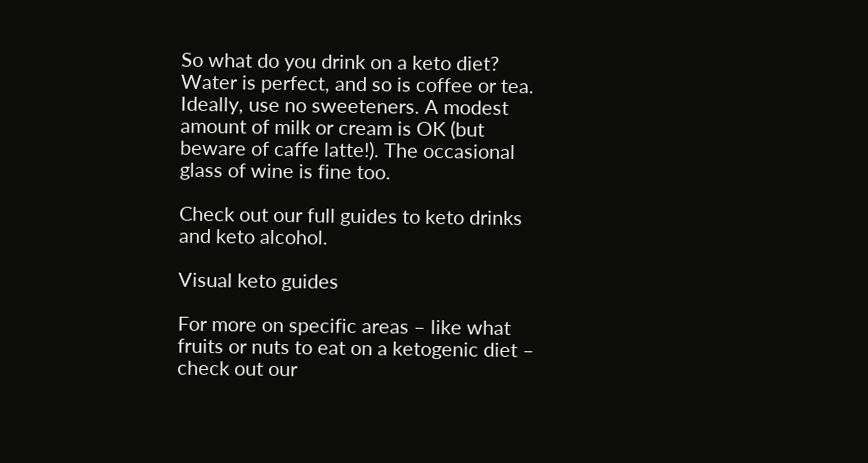So what do you drink on a keto diet? Water is perfect, and so is coffee or tea. Ideally, use no sweeteners. A modest amount of milk or cream is OK (but beware of caffe latte!). The occasional glass of wine is fine too.

Check out our full guides to keto drinks and keto alcohol.

Visual keto guides

For more on specific areas – like what fruits or nuts to eat on a ketogenic diet – check out our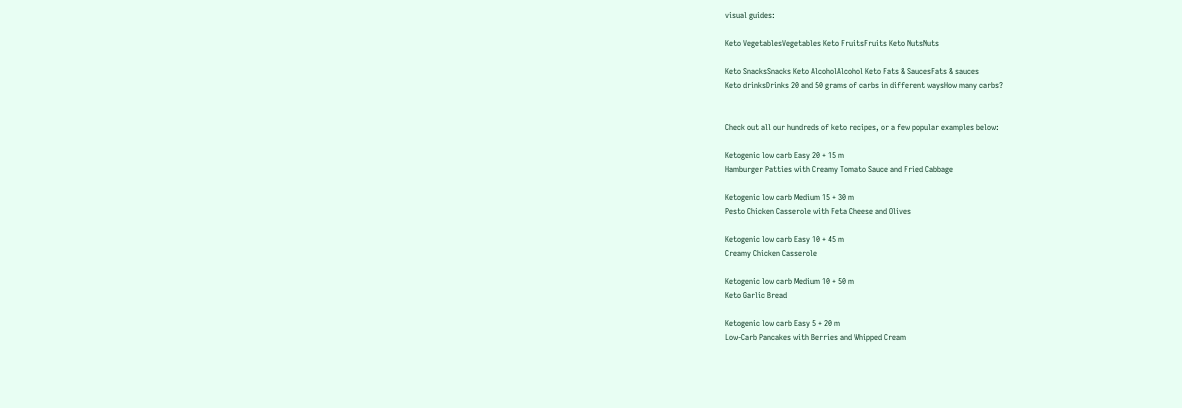visual guides:

Keto VegetablesVegetables Keto FruitsFruits Keto NutsNuts

Keto SnacksSnacks Keto AlcoholAlcohol Keto Fats & SaucesFats & sauces
Keto drinksDrinks 20 and 50 grams of carbs in different waysHow many carbs?


Check out all our hundreds of keto recipes, or a few popular examples below:

Ketogenic low carb Easy 20 + 15 m
Hamburger Patties with Creamy Tomato Sauce and Fried Cabbage

Ketogenic low carb Medium 15 + 30 m
Pesto Chicken Casserole with Feta Cheese and Olives

Ketogenic low carb Easy 10 + 45 m
Creamy Chicken Casserole

Ketogenic low carb Medium 10 + 50 m
Keto Garlic Bread

Ketogenic low carb Easy 5 + 20 m
Low-Carb Pancakes with Berries and Whipped Cream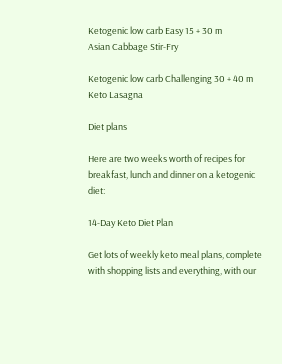Ketogenic low carb Easy 15 + 30 m
Asian Cabbage Stir-Fry

Ketogenic low carb Challenging 30 + 40 m
Keto Lasagna

Diet plans

Here are two weeks worth of recipes for breakfast, lunch and dinner on a ketogenic diet:

14-Day Keto Diet Plan

Get lots of weekly keto meal plans, complete with shopping lists and everything, with our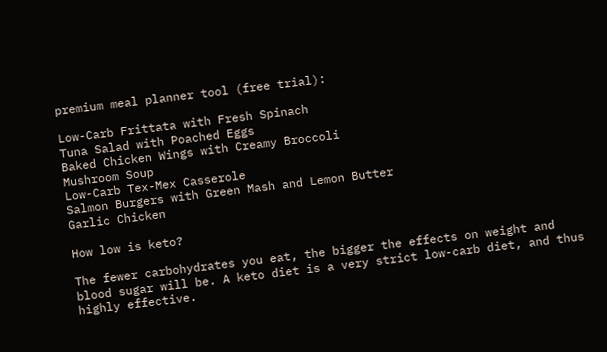premium meal planner tool (free trial):

Low-Carb Frittata with Fresh Spinach
Tuna Salad with Poached Eggs
Baked Chicken Wings with Creamy Broccoli
Mushroom Soup
Low-Carb Tex-Mex Casserole
Salmon Burgers with Green Mash and Lemon Butter
Garlic Chicken

How low is keto?

The fewer carbohydrates you eat, the bigger the effects on weight and blood sugar will be. A keto diet is a very strict low-carb diet, and thus highly effective.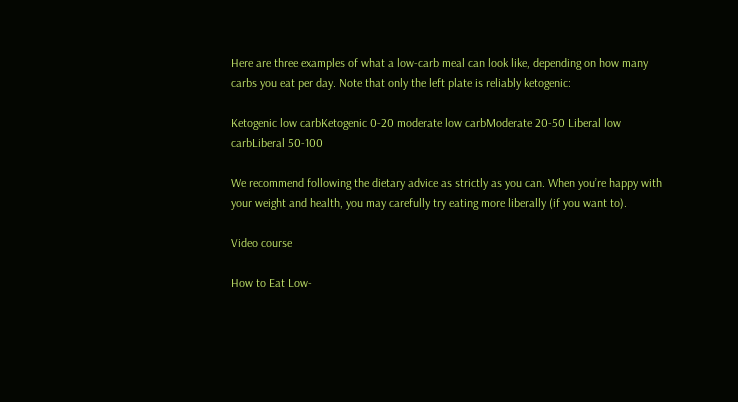Here are three examples of what a low-carb meal can look like, depending on how many carbs you eat per day. Note that only the left plate is reliably ketogenic:

Ketogenic low carbKetogenic 0-20 moderate low carbModerate 20-50 Liberal low carbLiberal 50-100

We recommend following the dietary advice as strictly as you can. When you’re happy with your weight and health, you may carefully try eating more liberally (if you want to).

Video course

How to Eat Low-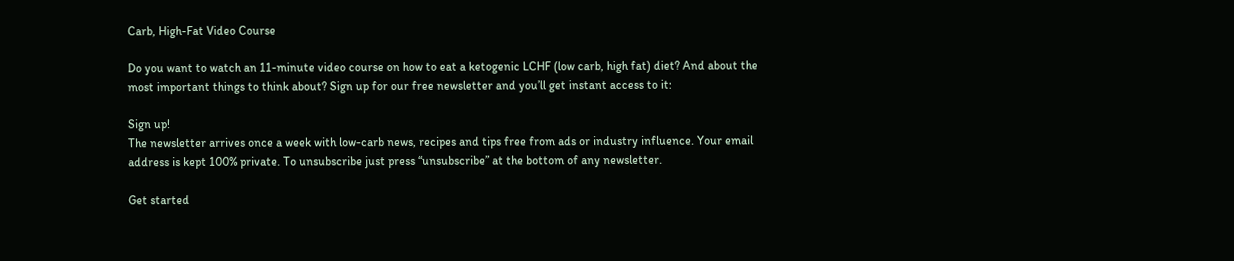Carb, High-Fat Video Course

Do you want to watch an 11-minute video course on how to eat a ketogenic LCHF (low carb, high fat) diet? And about the most important things to think about? Sign up for our free newsletter and you’ll get instant access to it:

Sign up!
The newsletter arrives once a week with low-carb news, recipes and tips free from ads or industry influence. Your email address is kept 100% private. To unsubscribe just press “unsubscribe” at the bottom of any newsletter.

Get started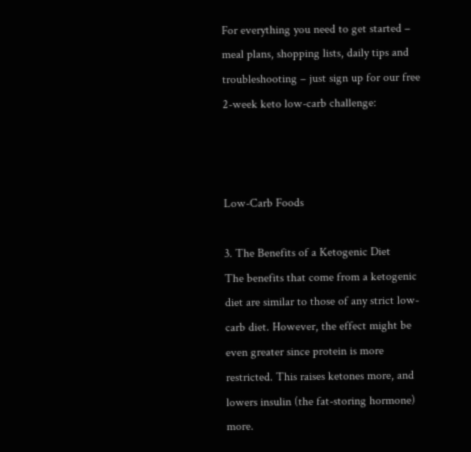For everything you need to get started – meal plans, shopping lists, daily tips and troubleshooting – just sign up for our free 2-week keto low-carb challenge:



Low-Carb Foods

3. The Benefits of a Ketogenic Diet
The benefits that come from a ketogenic diet are similar to those of any strict low-carb diet. However, the effect might be even greater since protein is more restricted. This raises ketones more, and lowers insulin (the fat-storing hormone) more.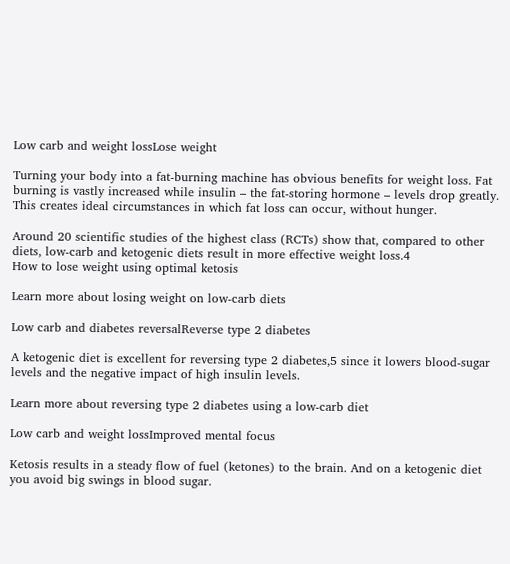Low carb and weight lossLose weight

Turning your body into a fat-burning machine has obvious benefits for weight loss. Fat burning is vastly increased while insulin – the fat-storing hormone – levels drop greatly. This creates ideal circumstances in which fat loss can occur, without hunger.

Around 20 scientific studies of the highest class (RCTs) show that, compared to other diets, low-carb and ketogenic diets result in more effective weight loss.4
How to lose weight using optimal ketosis

Learn more about losing weight on low-carb diets

Low carb and diabetes reversalReverse type 2 diabetes

A ketogenic diet is excellent for reversing type 2 diabetes,5 since it lowers blood-sugar levels and the negative impact of high insulin levels.

Learn more about reversing type 2 diabetes using a low-carb diet

Low carb and weight lossImproved mental focus

Ketosis results in a steady flow of fuel (ketones) to the brain. And on a ketogenic diet you avoid big swings in blood sugar.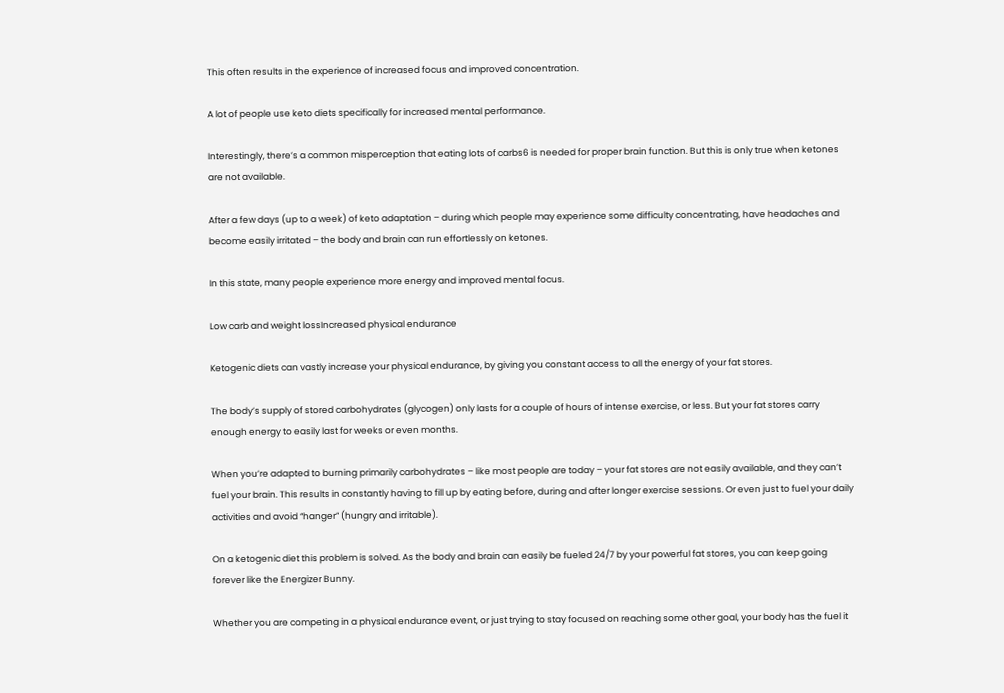This often results in the experience of increased focus and improved concentration.

A lot of people use keto diets specifically for increased mental performance.

Interestingly, there’s a common misperception that eating lots of carbs6 is needed for proper brain function. But this is only true when ketones are not available.

After a few days (up to a week) of keto adaptation – during which people may experience some difficulty concentrating, have headaches and become easily irritated – the body and brain can run effortlessly on ketones.

In this state, many people experience more energy and improved mental focus.

Low carb and weight lossIncreased physical endurance

Ketogenic diets can vastly increase your physical endurance, by giving you constant access to all the energy of your fat stores.

The body’s supply of stored carbohydrates (glycogen) only lasts for a couple of hours of intense exercise, or less. But your fat stores carry enough energy to easily last for weeks or even months.

When you’re adapted to burning primarily carbohydrates – like most people are today – your fat stores are not easily available, and they can’t fuel your brain. This results in constantly having to fill up by eating before, during and after longer exercise sessions. Or even just to fuel your daily activities and avoid “hanger” (hungry and irritable).

On a ketogenic diet this problem is solved. As the body and brain can easily be fueled 24/7 by your powerful fat stores, you can keep going forever like the Energizer Bunny.

Whether you are competing in a physical endurance event, or just trying to stay focused on reaching some other goal, your body has the fuel it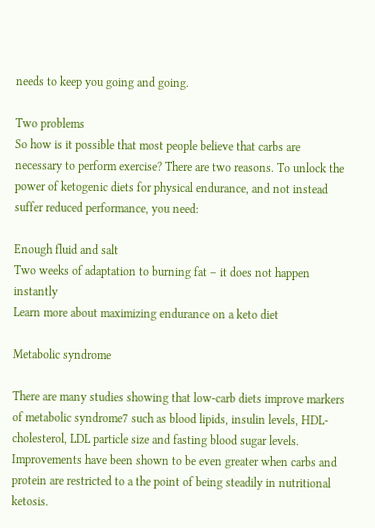needs to keep you going and going.

Two problems
So how is it possible that most people believe that carbs are necessary to perform exercise? There are two reasons. To unlock the power of ketogenic diets for physical endurance, and not instead suffer reduced performance, you need:

Enough fluid and salt
Two weeks of adaptation to burning fat – it does not happen instantly
Learn more about maximizing endurance on a keto diet

Metabolic syndrome

There are many studies showing that low-carb diets improve markers of metabolic syndrome7 such as blood lipids, insulin levels, HDL-cholesterol, LDL particle size and fasting blood sugar levels. Improvements have been shown to be even greater when carbs and protein are restricted to a the point of being steadily in nutritional ketosis.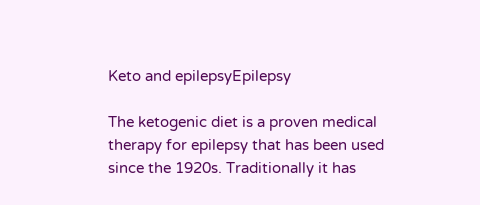Keto and epilepsyEpilepsy

The ketogenic diet is a proven medical therapy for epilepsy that has been used since the 1920s. Traditionally it has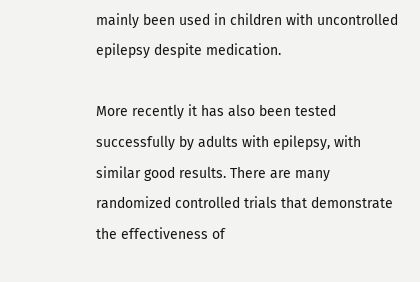mainly been used in children with uncontrolled epilepsy despite medication.

More recently it has also been tested successfully by adults with epilepsy, with similar good results. There are many randomized controlled trials that demonstrate the effectiveness of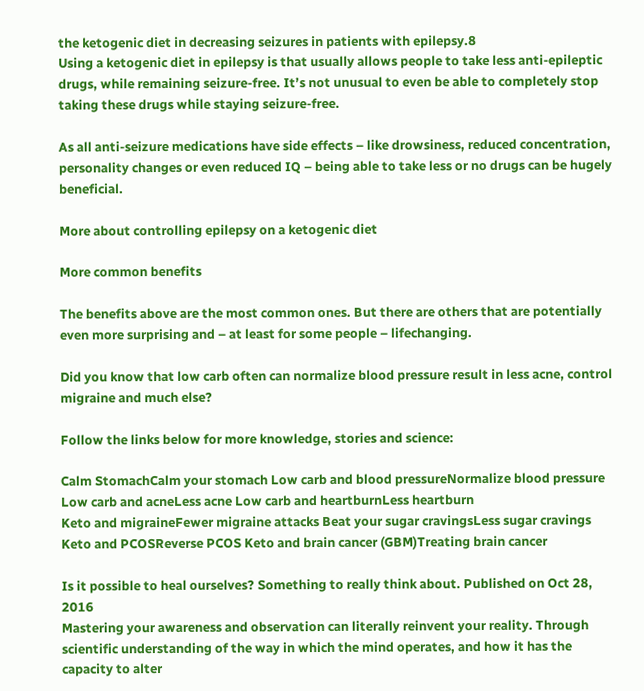the ketogenic diet in decreasing seizures in patients with epilepsy.8
Using a ketogenic diet in epilepsy is that usually allows people to take less anti-epileptic drugs, while remaining seizure-free. It’s not unusual to even be able to completely stop taking these drugs while staying seizure-free.

As all anti-seizure medications have side effects – like drowsiness, reduced concentration, personality changes or even reduced IQ – being able to take less or no drugs can be hugely beneficial.

More about controlling epilepsy on a ketogenic diet

More common benefits

The benefits above are the most common ones. But there are others that are potentially even more surprising and – at least for some people – lifechanging.

Did you know that low carb often can normalize blood pressure result in less acne, control migraine and much else?

Follow the links below for more knowledge, stories and science:

Calm StomachCalm your stomach Low carb and blood pressureNormalize blood pressure Low carb and acneLess acne Low carb and heartburnLess heartburn
Keto and migraineFewer migraine attacks Beat your sugar cravingsLess sugar cravings Keto and PCOSReverse PCOS Keto and brain cancer (GBM)Treating brain cancer

Is it possible to heal ourselves? Something to really think about. Published on Oct 28, 2016
Mastering your awareness and observation can literally reinvent your reality. Through scientific understanding of the way in which the mind operates, and how it has the capacity to alter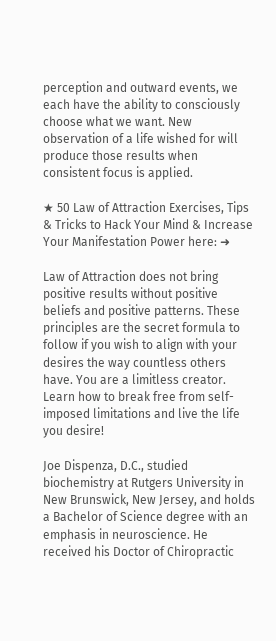perception and outward events, we each have the ability to consciously choose what we want. New observation of a life wished for will produce those results when consistent focus is applied.

★ 50 Law of Attraction Exercises, Tips & Tricks to Hack Your Mind & Increase Your Manifestation Power here: ➜

Law of Attraction does not bring positive results without positive beliefs and positive patterns. These principles are the secret formula to follow if you wish to align with your desires the way countless others have. You are a limitless creator. Learn how to break free from self-imposed limitations and live the life you desire!

Joe Dispenza, D.C., studied biochemistry at Rutgers University in New Brunswick, New Jersey, and holds a Bachelor of Science degree with an emphasis in neuroscience. He received his Doctor of Chiropractic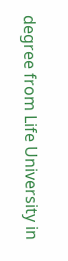degree from Life University in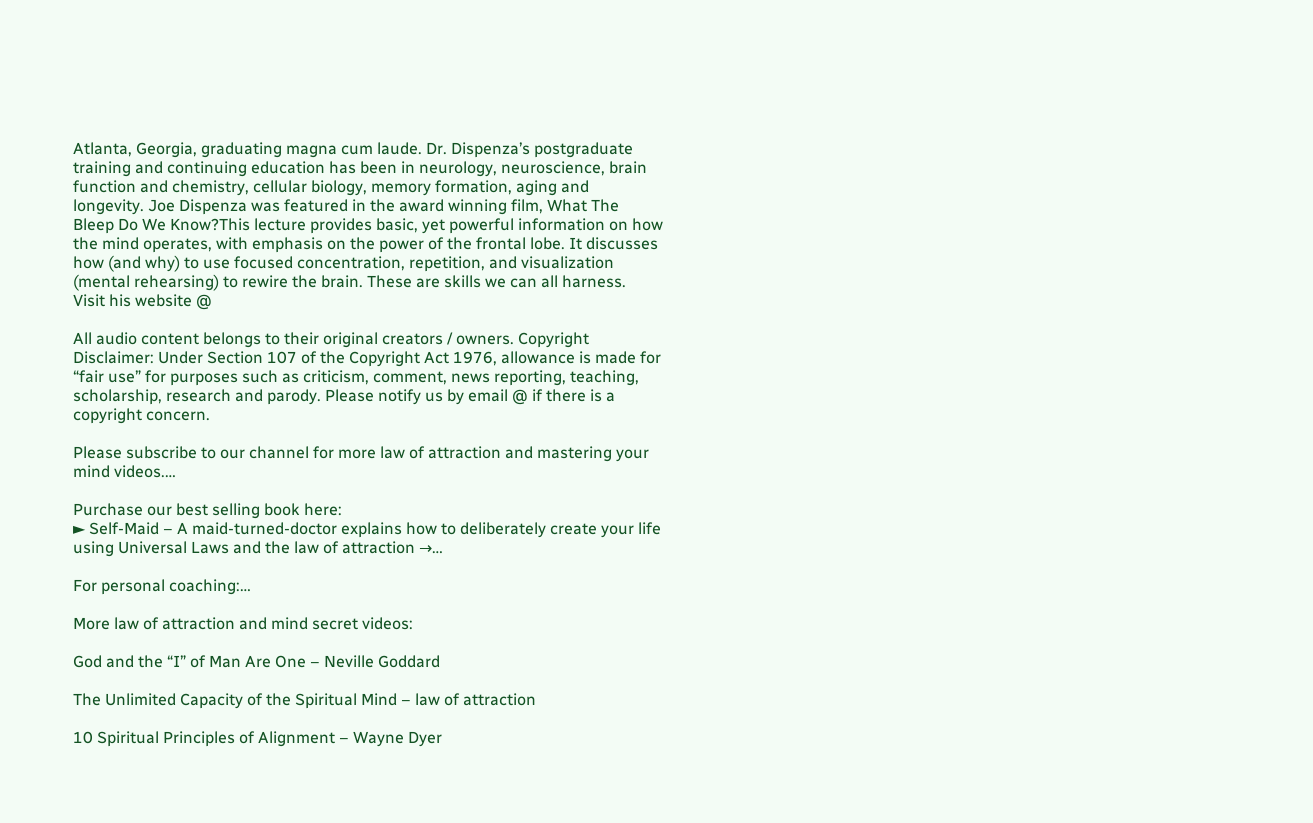Atlanta, Georgia, graduating magna cum laude. Dr. Dispenza’s postgraduate training and continuing education has been in neurology, neuroscience, brain function and chemistry, cellular biology, memory formation, aging and longevity. Joe Dispenza was featured in the award winning film, What The Bleep Do We Know?This lecture provides basic, yet powerful information on how the mind operates, with emphasis on the power of the frontal lobe. It discusses how (and why) to use focused concentration, repetition, and visualization (mental rehearsing) to rewire the brain. These are skills we can all harness.
Visit his website @

All audio content belongs to their original creators / owners. Copyright Disclaimer: Under Section 107 of the Copyright Act 1976, allowance is made for “fair use” for purposes such as criticism, comment, news reporting, teaching, scholarship, research and parody. Please notify us by email @ if there is a copyright concern.

Please subscribe to our channel for more law of attraction and mastering your mind videos.…

Purchase our best selling book here:
► Self-Maid – A maid-turned-doctor explains how to deliberately create your life using Universal Laws and the law of attraction →…

For personal coaching:…

More law of attraction and mind secret videos:

God and the “I” of Man Are One – Neville Goddard

The Unlimited Capacity of the Spiritual Mind – law of attraction

10 Spiritual Principles of Alignment – Wayne Dyer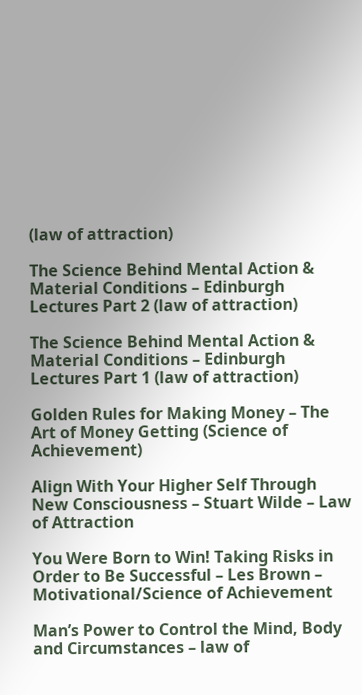(law of attraction)

The Science Behind Mental Action & Material Conditions – Edinburgh Lectures Part 2 (law of attraction)

The Science Behind Mental Action & Material Conditions – Edinburgh Lectures Part 1 (law of attraction)

Golden Rules for Making Money – The Art of Money Getting (Science of Achievement)

Align With Your Higher Self Through New Consciousness – Stuart Wilde – Law of Attraction

You Were Born to Win! Taking Risks in Order to Be Successful – Les Brown – Motivational/Science of Achievement

Man’s Power to Control the Mind, Body and Circumstances – law of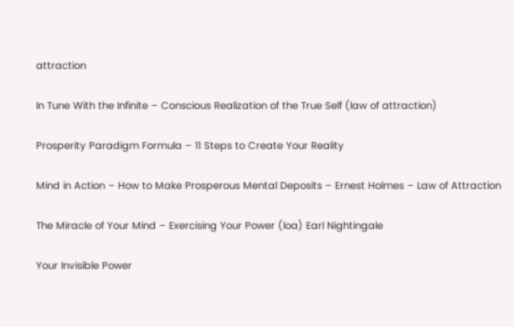attraction

In Tune With the Infinite – Conscious Realization of the True Self (law of attraction)

Prosperity Paradigm Formula – 11 Steps to Create Your Reality

Mind in Action – How to Make Prosperous Mental Deposits – Ernest Holmes – Law of Attraction

The Miracle of Your Mind – Exercising Your Power (loa) Earl Nightingale

Your Invisible Power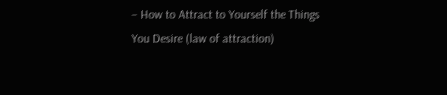– How to Attract to Yourself the Things You Desire (law of attraction)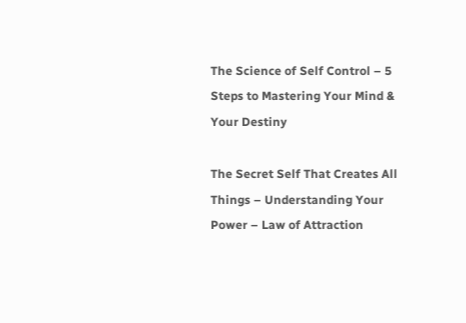The Science of Self Control – 5 Steps to Mastering Your Mind & Your Destiny

The Secret Self That Creates All Things – Understanding Your Power – Law of Attraction